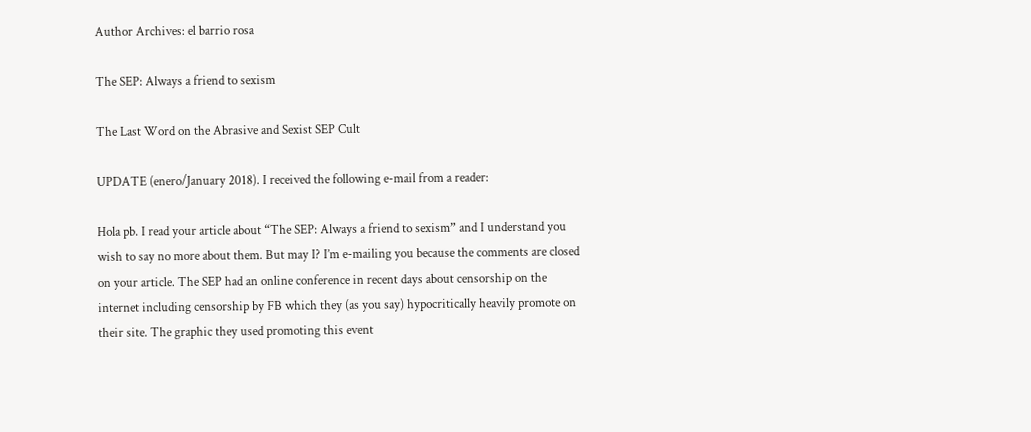Author Archives: el barrio rosa

The SEP: Always a friend to sexism

The Last Word on the Abrasive and Sexist SEP Cult

UPDATE (enero/January 2018). I received the following e-mail from a reader:

Hola pb. I read your article about “The SEP: Always a friend to sexism” and I understand you wish to say no more about them. But may I? I’m e-mailing you because the comments are closed on your article. The SEP had an online conference in recent days about censorship on the internet including censorship by FB which they (as you say) hypocritically heavily promote on their site. The graphic they used promoting this event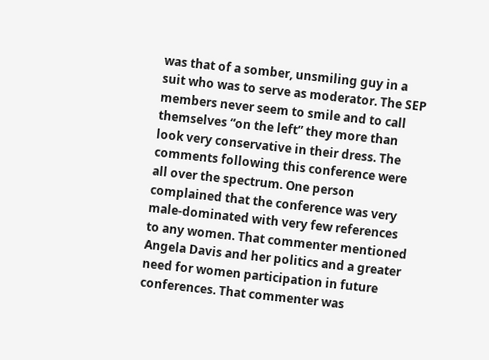was that of a somber, unsmiling guy in a suit who was to serve as moderator. The SEP members never seem to smile and to call themselves “on the left” they more than look very conservative in their dress. The comments following this conference were all over the spectrum. One person complained that the conference was very male-dominated with very few references to any women. That commenter mentioned Angela Davis and her politics and a greater need for women participation in future conferences. That commenter was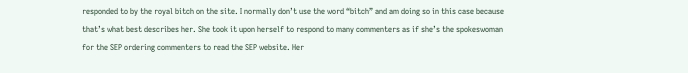responded to by the royal bitch on the site. I normally don’t use the word “bitch” and am doing so in this case because that’s what best describes her. She took it upon herself to respond to many commenters as if she’s the spokeswoman for the SEP ordering commenters to read the SEP website. Her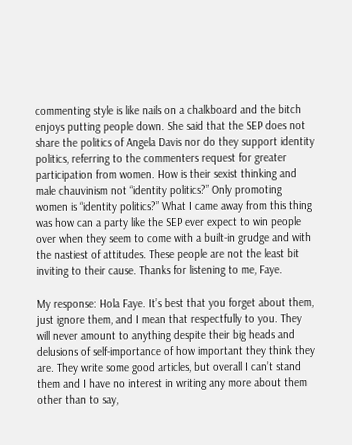commenting style is like nails on a chalkboard and the bitch enjoys putting people down. She said that the SEP does not share the politics of Angela Davis nor do they support identity politics, referring to the commenters request for greater participation from women. How is their sexist thinking and male chauvinism not “identity politics?” Only promoting women is “identity politics?” What I came away from this thing was how can a party like the SEP ever expect to win people over when they seem to come with a built-in grudge and with the nastiest of attitudes. These people are not the least bit inviting to their cause. Thanks for listening to me, Faye.

My response: Hola Faye. It’s best that you forget about them, just ignore them, and I mean that respectfully to you. They will never amount to anything despite their big heads and delusions of self-importance of how important they think they are. They write some good articles, but overall I can’t stand them and I have no interest in writing any more about them other than to say,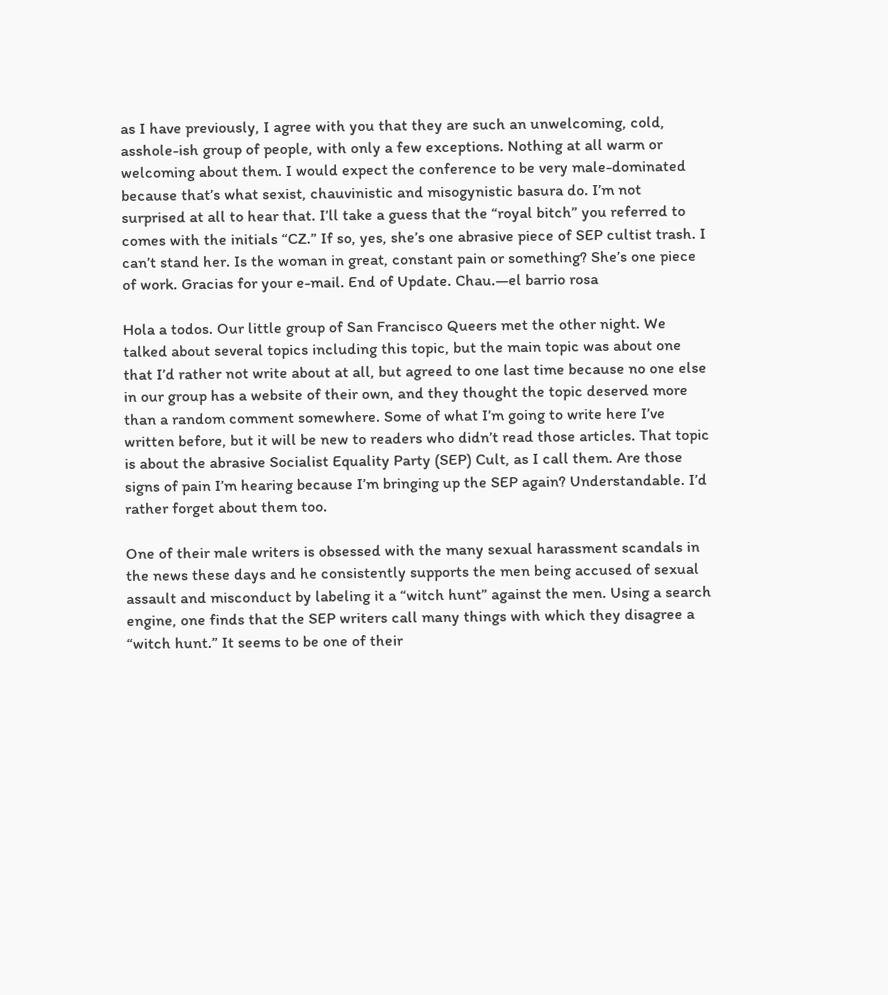as I have previously, I agree with you that they are such an unwelcoming, cold, asshole-ish group of people, with only a few exceptions. Nothing at all warm or welcoming about them. I would expect the conference to be very male-dominated because that’s what sexist, chauvinistic and misogynistic basura do. I’m not surprised at all to hear that. I’ll take a guess that the “royal bitch” you referred to comes with the initials “CZ.” If so, yes, she’s one abrasive piece of SEP cultist trash. I can’t stand her. Is the woman in great, constant pain or something? She’s one piece of work. Gracias for your e-mail. End of Update. Chau.—el barrio rosa

Hola a todos. Our little group of San Francisco Queers met the other night. We talked about several topics including this topic, but the main topic was about one that I’d rather not write about at all, but agreed to one last time because no one else in our group has a website of their own, and they thought the topic deserved more than a random comment somewhere. Some of what I’m going to write here I’ve written before, but it will be new to readers who didn’t read those articles. That topic is about the abrasive Socialist Equality Party (SEP) Cult, as I call them. Are those signs of pain I’m hearing because I’m bringing up the SEP again? Understandable. I’d rather forget about them too.

One of their male writers is obsessed with the many sexual harassment scandals in the news these days and he consistently supports the men being accused of sexual assault and misconduct by labeling it a “witch hunt” against the men. Using a search engine, one finds that the SEP writers call many things with which they disagree a “witch hunt.” It seems to be one of their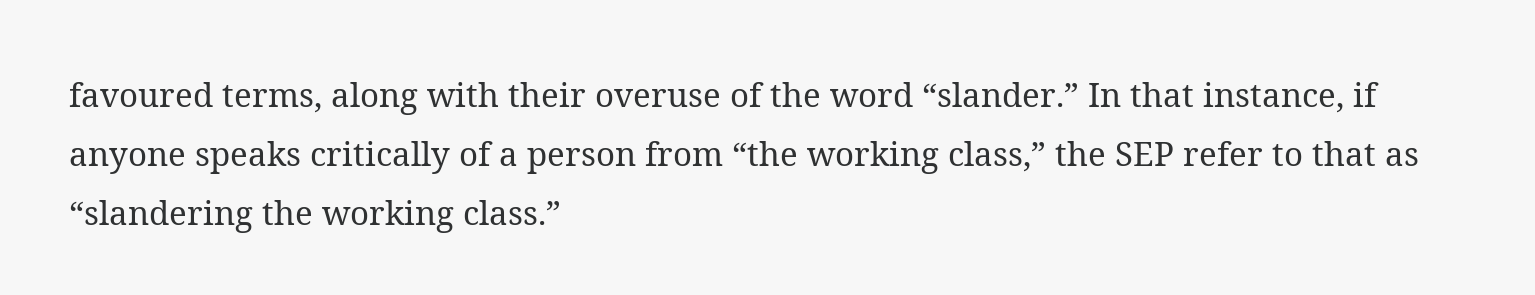favoured terms, along with their overuse of the word “slander.” In that instance, if anyone speaks critically of a person from “the working class,” the SEP refer to that as “slandering the working class.”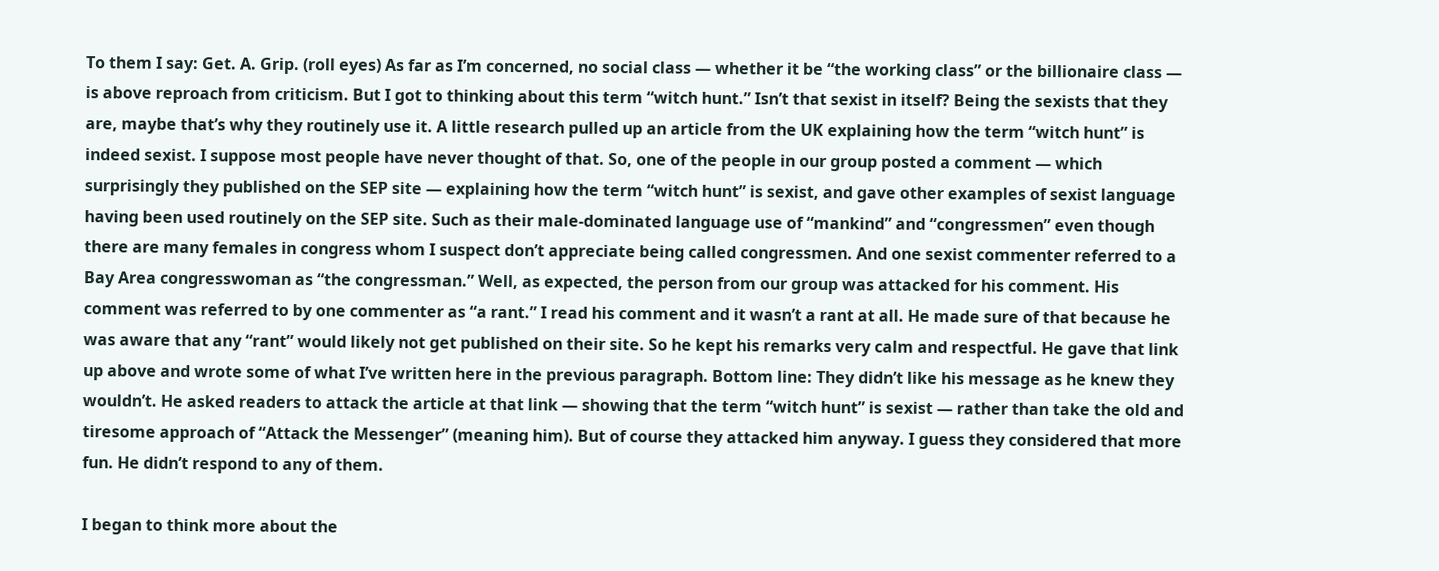To them I say: Get. A. Grip. (roll eyes) As far as I’m concerned, no social class — whether it be “the working class” or the billionaire class — is above reproach from criticism. But I got to thinking about this term “witch hunt.” Isn’t that sexist in itself? Being the sexists that they are, maybe that’s why they routinely use it. A little research pulled up an article from the UK explaining how the term “witch hunt” is indeed sexist. I suppose most people have never thought of that. So, one of the people in our group posted a comment — which surprisingly they published on the SEP site — explaining how the term “witch hunt” is sexist, and gave other examples of sexist language having been used routinely on the SEP site. Such as their male-dominated language use of “mankind” and “congressmen” even though there are many females in congress whom I suspect don’t appreciate being called congressmen. And one sexist commenter referred to a Bay Area congresswoman as “the congressman.” Well, as expected, the person from our group was attacked for his comment. His comment was referred to by one commenter as “a rant.” I read his comment and it wasn’t a rant at all. He made sure of that because he was aware that any “rant” would likely not get published on their site. So he kept his remarks very calm and respectful. He gave that link up above and wrote some of what I’ve written here in the previous paragraph. Bottom line: They didn’t like his message as he knew they wouldn’t. He asked readers to attack the article at that link — showing that the term “witch hunt” is sexist — rather than take the old and tiresome approach of “Attack the Messenger” (meaning him). But of course they attacked him anyway. I guess they considered that more fun. He didn’t respond to any of them.

I began to think more about the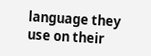language they use on their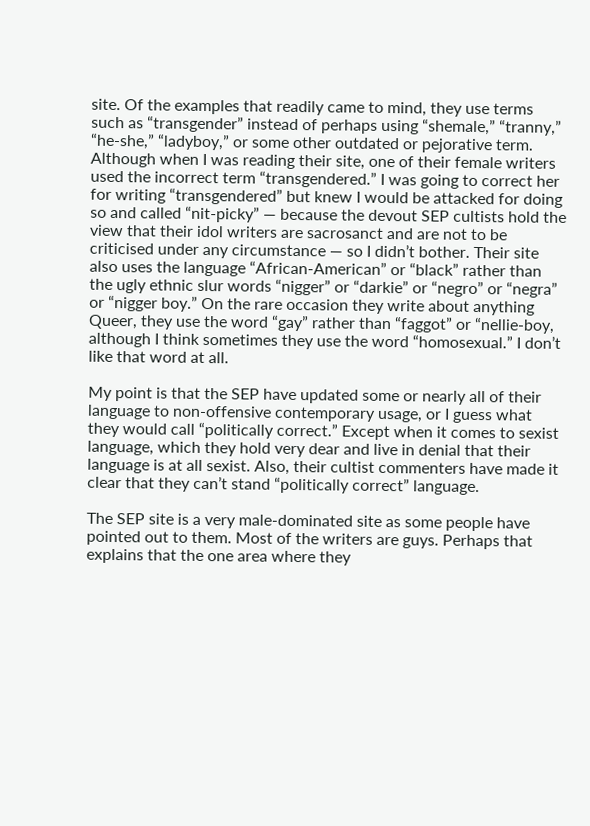site. Of the examples that readily came to mind, they use terms such as “transgender” instead of perhaps using “shemale,” “tranny,” “he-she,” “ladyboy,” or some other outdated or pejorative term. Although when I was reading their site, one of their female writers used the incorrect term “transgendered.” I was going to correct her for writing “transgendered” but knew I would be attacked for doing so and called “nit-picky” — because the devout SEP cultists hold the view that their idol writers are sacrosanct and are not to be criticised under any circumstance — so I didn’t bother. Their site also uses the language “African-American” or “black” rather than the ugly ethnic slur words “nigger” or “darkie” or “negro” or “negra” or “nigger boy.” On the rare occasion they write about anything Queer, they use the word “gay” rather than “faggot” or “nellie-boy, although I think sometimes they use the word “homosexual.” I don’t like that word at all.

My point is that the SEP have updated some or nearly all of their language to non-offensive contemporary usage, or I guess what they would call “politically correct.” Except when it comes to sexist language, which they hold very dear and live in denial that their language is at all sexist. Also, their cultist commenters have made it clear that they can’t stand “politically correct” language.

The SEP site is a very male-dominated site as some people have pointed out to them. Most of the writers are guys. Perhaps that explains that the one area where they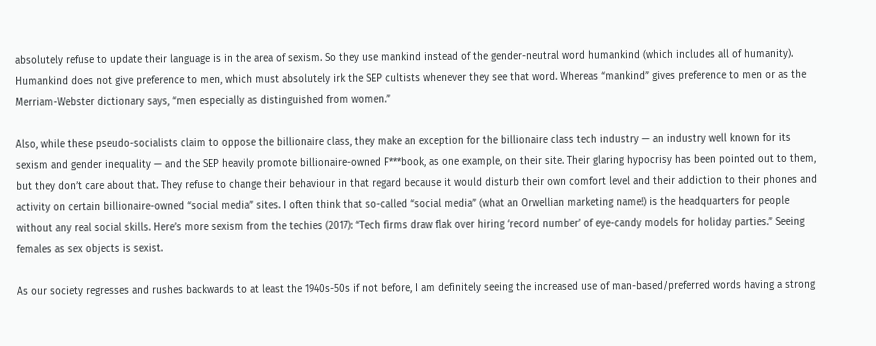absolutely refuse to update their language is in the area of sexism. So they use mankind instead of the gender-neutral word humankind (which includes all of humanity). Humankind does not give preference to men, which must absolutely irk the SEP cultists whenever they see that word. Whereas “mankind” gives preference to men or as the Merriam-Webster dictionary says, “men especially as distinguished from women.”

Also, while these pseudo-socialists claim to oppose the billionaire class, they make an exception for the billionaire class tech industry — an industry well known for its sexism and gender inequality — and the SEP heavily promote billionaire-owned F***book, as one example, on their site. Their glaring hypocrisy has been pointed out to them, but they don’t care about that. They refuse to change their behaviour in that regard because it would disturb their own comfort level and their addiction to their phones and activity on certain billionaire-owned “social media” sites. I often think that so-called “social media” (what an Orwellian marketing name!) is the headquarters for people without any real social skills. Here’s more sexism from the techies (2017): “Tech firms draw flak over hiring ‘record number’ of eye-candy models for holiday parties.” Seeing females as sex objects is sexist.

As our society regresses and rushes backwards to at least the 1940s-50s if not before, I am definitely seeing the increased use of man-based/preferred words having a strong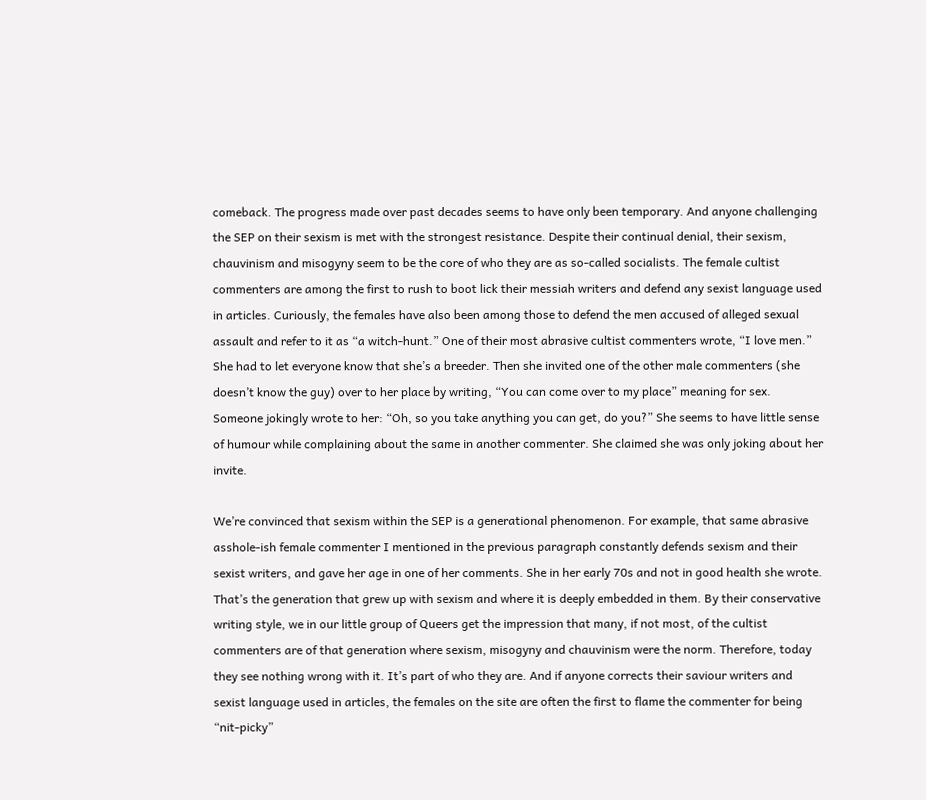comeback. The progress made over past decades seems to have only been temporary. And anyone challenging the SEP on their sexism is met with the strongest resistance. Despite their continual denial, their sexism, chauvinism and misogyny seem to be the core of who they are as so-called socialists. The female cultist commenters are among the first to rush to boot lick their messiah writers and defend any sexist language used in articles. Curiously, the females have also been among those to defend the men accused of alleged sexual assault and refer to it as “a witch-hunt.” One of their most abrasive cultist commenters wrote, “I love men.” She had to let everyone know that she’s a breeder. Then she invited one of the other male commenters (she doesn’t know the guy) over to her place by writing, “You can come over to my place” meaning for sex. Someone jokingly wrote to her: “Oh, so you take anything you can get, do you?” She seems to have little sense of humour while complaining about the same in another commenter. She claimed she was only joking about her invite.

We’re convinced that sexism within the SEP is a generational phenomenon. For example, that same abrasive asshole-ish female commenter I mentioned in the previous paragraph constantly defends sexism and their sexist writers, and gave her age in one of her comments. She in her early 70s and not in good health she wrote. That’s the generation that grew up with sexism and where it is deeply embedded in them. By their conservative writing style, we in our little group of Queers get the impression that many, if not most, of the cultist commenters are of that generation where sexism, misogyny and chauvinism were the norm. Therefore, today they see nothing wrong with it. It’s part of who they are. And if anyone corrects their saviour writers and sexist language used in articles, the females on the site are often the first to flame the commenter for being “nit-picky”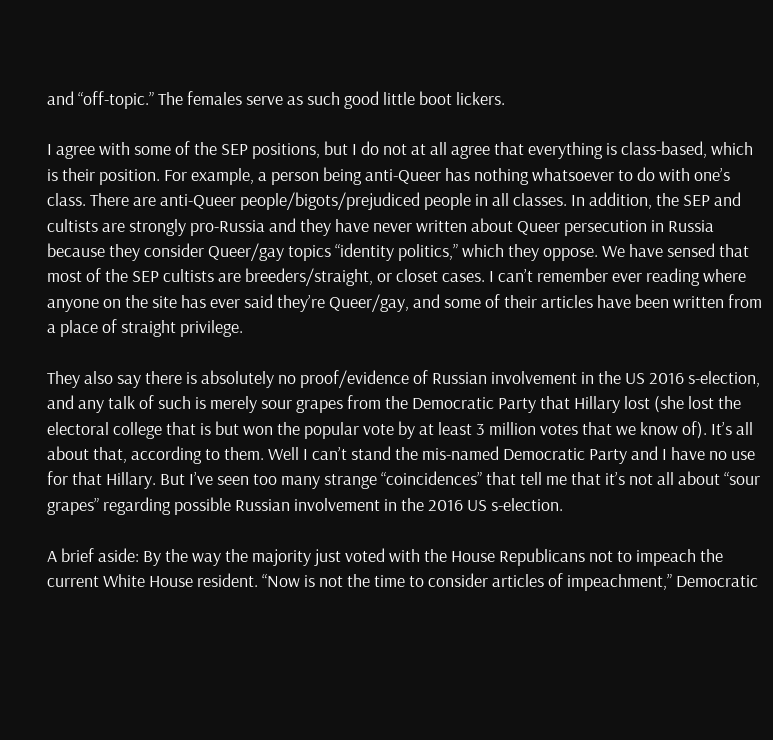and “off-topic.” The females serve as such good little boot lickers.

I agree with some of the SEP positions, but I do not at all agree that everything is class-based, which is their position. For example, a person being anti-Queer has nothing whatsoever to do with one’s class. There are anti-Queer people/bigots/prejudiced people in all classes. In addition, the SEP and cultists are strongly pro-Russia and they have never written about Queer persecution in Russia because they consider Queer/gay topics “identity politics,” which they oppose. We have sensed that most of the SEP cultists are breeders/straight, or closet cases. I can’t remember ever reading where anyone on the site has ever said they’re Queer/gay, and some of their articles have been written from a place of straight privilege.

They also say there is absolutely no proof/evidence of Russian involvement in the US 2016 s-election, and any talk of such is merely sour grapes from the Democratic Party that Hillary lost (she lost the electoral college that is but won the popular vote by at least 3 million votes that we know of). It’s all about that, according to them. Well I can’t stand the mis-named Democratic Party and I have no use for that Hillary. But I’ve seen too many strange “coincidences” that tell me that it’s not all about “sour grapes” regarding possible Russian involvement in the 2016 US s-election.

A brief aside: By the way the majority just voted with the House Republicans not to impeach the current White House resident. “Now is not the time to consider articles of impeachment,” Democratic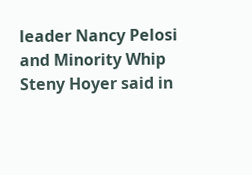leader Nancy Pelosi and Minority Whip Steny Hoyer said in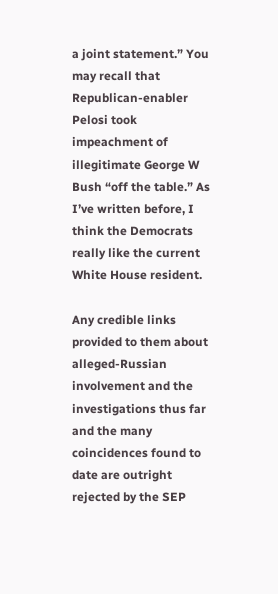a joint statement.” You may recall that Republican-enabler Pelosi took impeachment of illegitimate George W Bush “off the table.” As I’ve written before, I think the Democrats really like the current White House resident.

Any credible links provided to them about alleged-Russian involvement and the investigations thus far and the many coincidences found to date are outright rejected by the SEP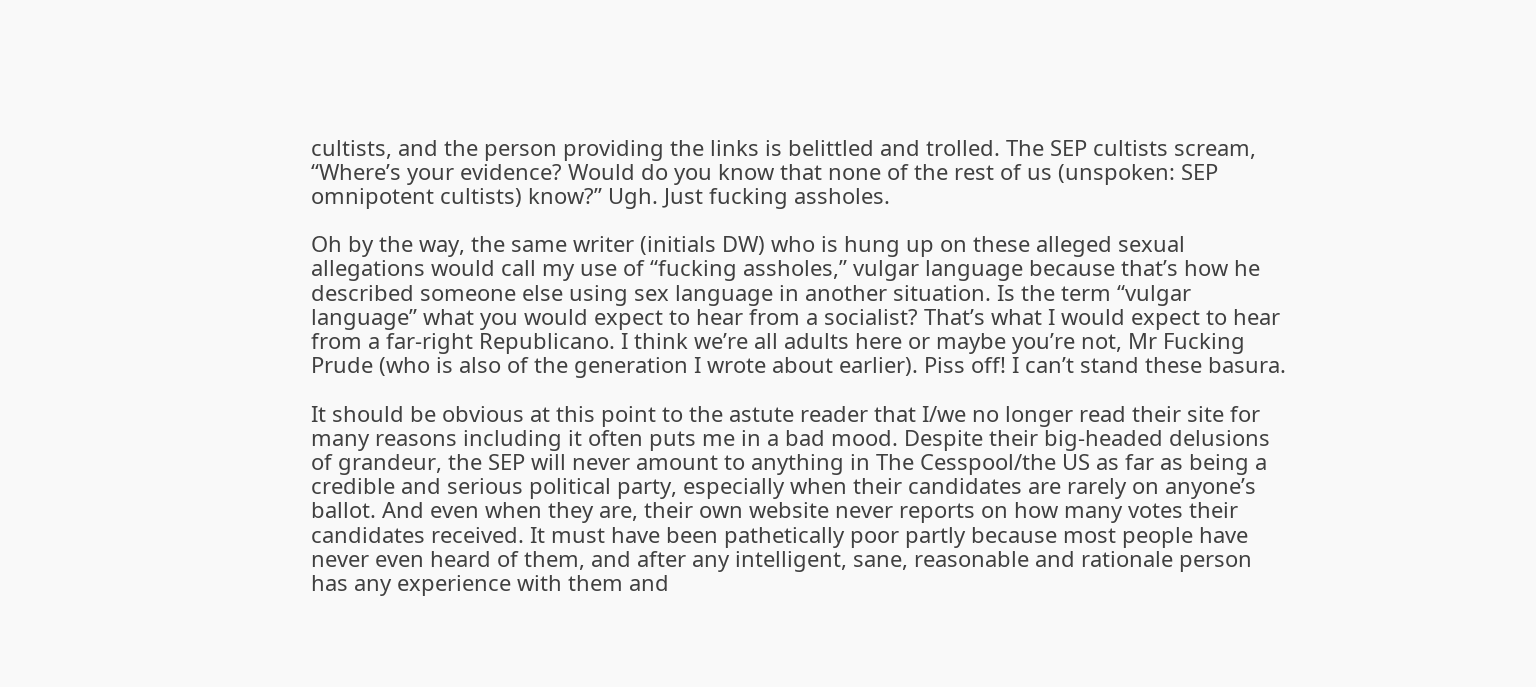cultists, and the person providing the links is belittled and trolled. The SEP cultists scream, “Where’s your evidence? Would do you know that none of the rest of us (unspoken: SEP omnipotent cultists) know?” Ugh. Just fucking assholes.

Oh by the way, the same writer (initials DW) who is hung up on these alleged sexual allegations would call my use of “fucking assholes,” vulgar language because that’s how he described someone else using sex language in another situation. Is the term “vulgar language” what you would expect to hear from a socialist? That’s what I would expect to hear from a far-right Republicano. I think we’re all adults here or maybe you’re not, Mr Fucking Prude (who is also of the generation I wrote about earlier). Piss off! I can’t stand these basura.

It should be obvious at this point to the astute reader that I/we no longer read their site for many reasons including it often puts me in a bad mood. Despite their big-headed delusions of grandeur, the SEP will never amount to anything in The Cesspool/the US as far as being a credible and serious political party, especially when their candidates are rarely on anyone’s ballot. And even when they are, their own website never reports on how many votes their candidates received. It must have been pathetically poor partly because most people have never even heard of them, and after any intelligent, sane, reasonable and rationale person has any experience with them and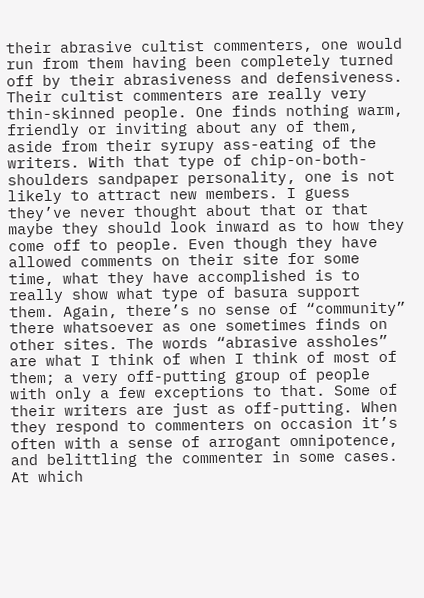their abrasive cultist commenters, one would run from them having been completely turned off by their abrasiveness and defensiveness. Their cultist commenters are really very thin-skinned people. One finds nothing warm, friendly or inviting about any of them, aside from their syrupy ass-eating of the writers. With that type of chip-on-both-shoulders sandpaper personality, one is not likely to attract new members. I guess they’ve never thought about that or that maybe they should look inward as to how they come off to people. Even though they have allowed comments on their site for some time, what they have accomplished is to really show what type of basura support them. Again, there’s no sense of “community” there whatsoever as one sometimes finds on other sites. The words “abrasive assholes” are what I think of when I think of most of them; a very off-putting group of people with only a few exceptions to that. Some of their writers are just as off-putting. When they respond to commenters on occasion it’s often with a sense of arrogant omnipotence, and belittling the commenter in some cases. At which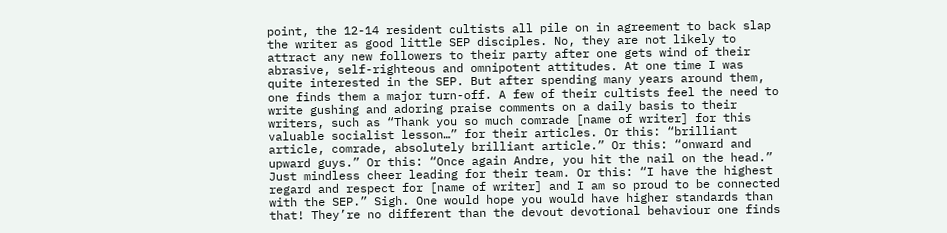point, the 12-14 resident cultists all pile on in agreement to back slap the writer as good little SEP disciples. No, they are not likely to attract any new followers to their party after one gets wind of their abrasive, self-righteous and omnipotent attitudes. At one time I was quite interested in the SEP. But after spending many years around them, one finds them a major turn-off. A few of their cultists feel the need to write gushing and adoring praise comments on a daily basis to their writers, such as “Thank you so much comrade [name of writer] for this valuable socialist lesson…” for their articles. Or this: “brilliant article, comrade, absolutely brilliant article.” Or this: “onward and upward guys.” Or this: “Once again Andre, you hit the nail on the head.” Just mindless cheer leading for their team. Or this: “I have the highest regard and respect for [name of writer] and I am so proud to be connected with the SEP.” Sigh. One would hope you would have higher standards than that! They’re no different than the devout devotional behaviour one finds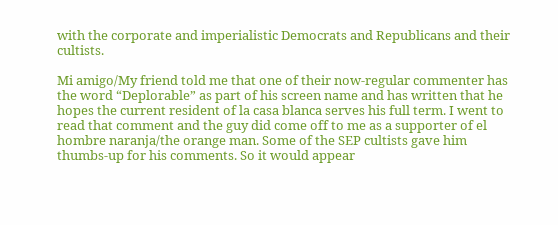with the corporate and imperialistic Democrats and Republicans and their cultists.

Mi amigo/My friend told me that one of their now-regular commenter has the word “Deplorable” as part of his screen name and has written that he hopes the current resident of la casa blanca serves his full term. I went to read that comment and the guy did come off to me as a supporter of el hombre naranja/the orange man. Some of the SEP cultists gave him thumbs-up for his comments. So it would appear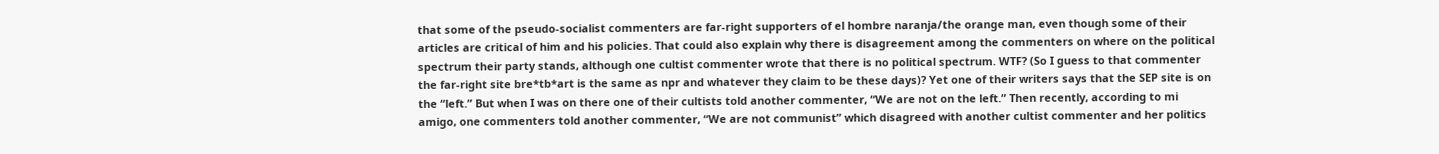that some of the pseudo-socialist commenters are far-right supporters of el hombre naranja/the orange man, even though some of their articles are critical of him and his policies. That could also explain why there is disagreement among the commenters on where on the political spectrum their party stands, although one cultist commenter wrote that there is no political spectrum. WTF? (So I guess to that commenter the far-right site bre*tb*art is the same as npr and whatever they claim to be these days)? Yet one of their writers says that the SEP site is on the “left.” But when I was on there one of their cultists told another commenter, “We are not on the left.” Then recently, according to mi amigo, one commenters told another commenter, “We are not communist” which disagreed with another cultist commenter and her politics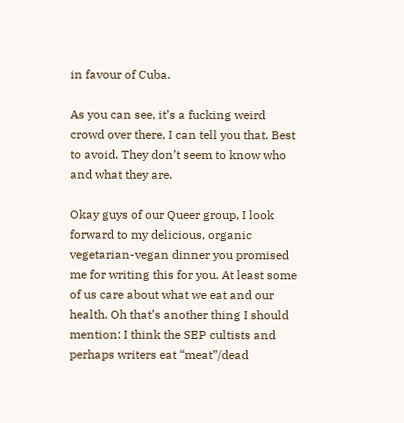in favour of Cuba.

As you can see, it’s a fucking weird crowd over there, I can tell you that. Best to avoid. They don’t seem to know who and what they are.

Okay guys of our Queer group, I look forward to my delicious, organic vegetarian-vegan dinner you promised me for writing this for you. At least some of us care about what we eat and our health. Oh that’s another thing I should mention: I think the SEP cultists and perhaps writers eat “meat”/dead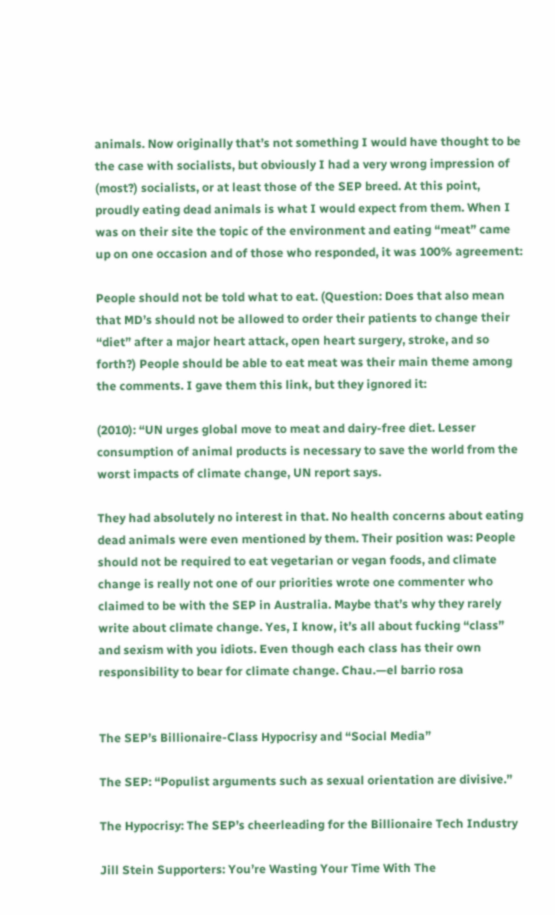animals. Now originally that’s not something I would have thought to be the case with socialists, but obviously I had a very wrong impression of (most?) socialists, or at least those of the SEP breed. At this point, proudly eating dead animals is what I would expect from them. When I was on their site the topic of the environment and eating “meat” came up on one occasion and of those who responded, it was 100% agreement:

People should not be told what to eat. (Question: Does that also mean that MD’s should not be allowed to order their patients to change their “diet” after a major heart attack, open heart surgery, stroke, and so forth?) People should be able to eat meat was their main theme among the comments. I gave them this link, but they ignored it:

(2010): “UN urges global move to meat and dairy-free diet. Lesser consumption of animal products is necessary to save the world from the worst impacts of climate change, UN report says.

They had absolutely no interest in that. No health concerns about eating dead animals were even mentioned by them. Their position was: People should not be required to eat vegetarian or vegan foods, and climate change is really not one of our priorities wrote one commenter who claimed to be with the SEP in Australia. Maybe that’s why they rarely write about climate change. Yes, I know, it’s all about fucking “class” and sexism with you idiots. Even though each class has their own responsibility to bear for climate change. Chau.—el barrio rosa


The SEP’s Billionaire-Class Hypocrisy and “Social Media”

The SEP: “Populist arguments such as sexual orientation are divisive.”

The Hypocrisy: The SEP’s cheerleading for the Billionaire Tech Industry

Jill Stein Supporters: You’re Wasting Your Time With The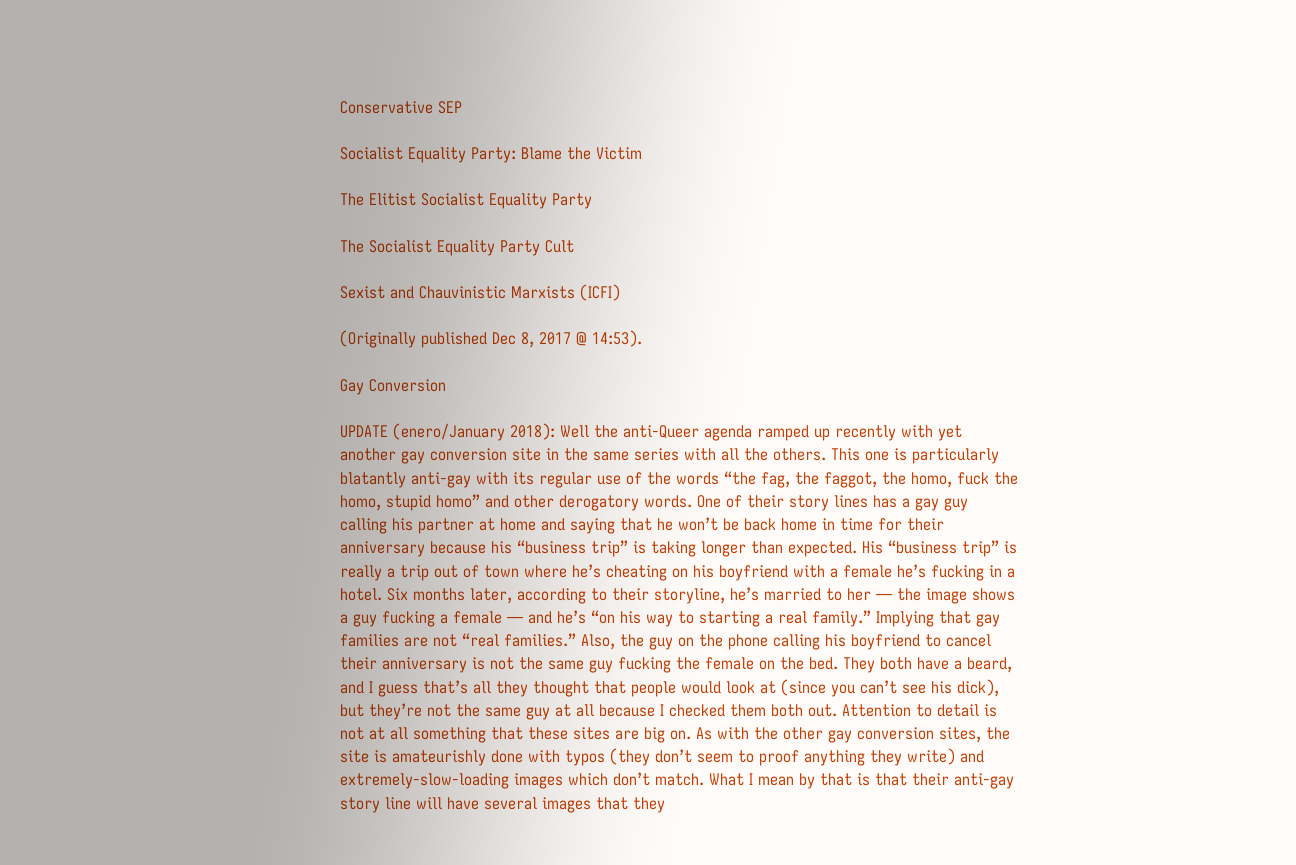Conservative SEP

Socialist Equality Party: Blame the Victim

The Elitist Socialist Equality Party

The Socialist Equality Party Cult

Sexist and Chauvinistic Marxists (ICFI)

(Originally published Dec 8, 2017 @ 14:53).

Gay Conversion

UPDATE (enero/January 2018): Well the anti-Queer agenda ramped up recently with yet another gay conversion site in the same series with all the others. This one is particularly blatantly anti-gay with its regular use of the words “the fag, the faggot, the homo, fuck the homo, stupid homo” and other derogatory words. One of their story lines has a gay guy calling his partner at home and saying that he won’t be back home in time for their anniversary because his “business trip” is taking longer than expected. His “business trip” is really a trip out of town where he’s cheating on his boyfriend with a female he’s fucking in a hotel. Six months later, according to their storyline, he’s married to her — the image shows a guy fucking a female — and he’s “on his way to starting a real family.” Implying that gay families are not “real families.” Also, the guy on the phone calling his boyfriend to cancel their anniversary is not the same guy fucking the female on the bed. They both have a beard, and I guess that’s all they thought that people would look at (since you can’t see his dick), but they’re not the same guy at all because I checked them both out. Attention to detail is not at all something that these sites are big on. As with the other gay conversion sites, the site is amateurishly done with typos (they don’t seem to proof anything they write) and extremely-slow-loading images which don’t match. What I mean by that is that their anti-gay story line will have several images that they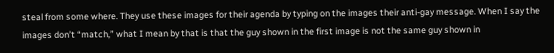steal from some where. They use these images for their agenda by typing on the images their anti-gay message. When I say the images don’t “match,” what I mean by that is that the guy shown in the first image is not the same guy shown in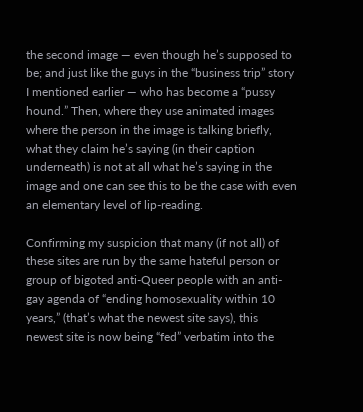the second image — even though he’s supposed to be; and just like the guys in the “business trip” story I mentioned earlier — who has become a “pussy hound.” Then, where they use animated images where the person in the image is talking briefly, what they claim he’s saying (in their caption underneath) is not at all what he’s saying in the image and one can see this to be the case with even an elementary level of lip-reading.

Confirming my suspicion that many (if not all) of these sites are run by the same hateful person or group of bigoted anti-Queer people with an anti-gay agenda of “ending homosexuality within 10 years,” (that’s what the newest site says), this newest site is now being “fed” verbatim into the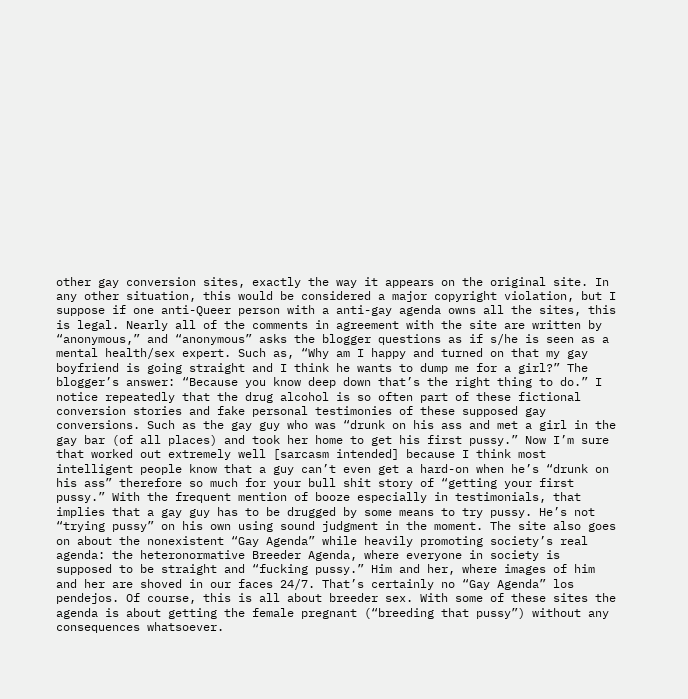other gay conversion sites, exactly the way it appears on the original site. In any other situation, this would be considered a major copyright violation, but I suppose if one anti-Queer person with a anti-gay agenda owns all the sites, this is legal. Nearly all of the comments in agreement with the site are written by “anonymous,” and “anonymous” asks the blogger questions as if s/he is seen as a mental health/sex expert. Such as, “Why am I happy and turned on that my gay boyfriend is going straight and I think he wants to dump me for a girl?” The blogger’s answer: “Because you know deep down that’s the right thing to do.” I notice repeatedly that the drug alcohol is so often part of these fictional conversion stories and fake personal testimonies of these supposed gay conversions. Such as the gay guy who was “drunk on his ass and met a girl in the gay bar (of all places) and took her home to get his first pussy.” Now I’m sure that worked out extremely well [sarcasm intended] because I think most intelligent people know that a guy can’t even get a hard-on when he’s “drunk on his ass” therefore so much for your bull shit story of “getting your first pussy.” With the frequent mention of booze especially in testimonials, that implies that a gay guy has to be drugged by some means to try pussy. He’s not “trying pussy” on his own using sound judgment in the moment. The site also goes on about the nonexistent “Gay Agenda” while heavily promoting society’s real agenda: the heteronormative Breeder Agenda, where everyone in society is supposed to be straight and “fucking pussy.” Him and her, where images of him and her are shoved in our faces 24/7. That’s certainly no “Gay Agenda” los pendejos. Of course, this is all about breeder sex. With some of these sites the agenda is about getting the female pregnant (“breeding that pussy”) without any consequences whatsoever.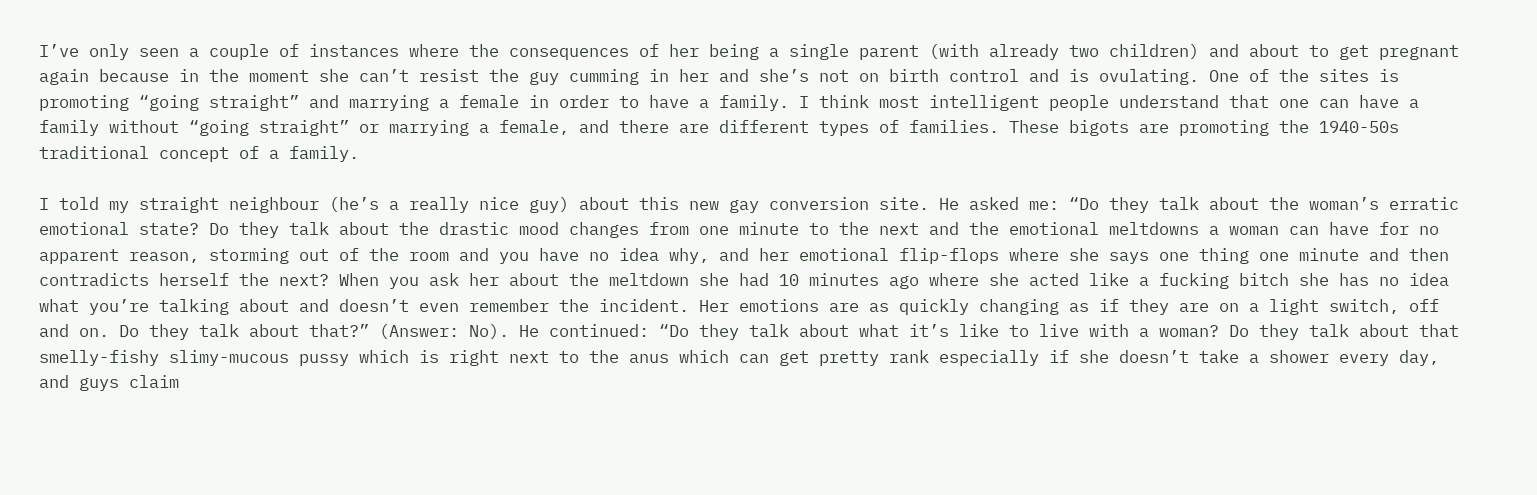I’ve only seen a couple of instances where the consequences of her being a single parent (with already two children) and about to get pregnant again because in the moment she can’t resist the guy cumming in her and she’s not on birth control and is ovulating. One of the sites is promoting “going straight” and marrying a female in order to have a family. I think most intelligent people understand that one can have a family without “going straight” or marrying a female, and there are different types of families. These bigots are promoting the 1940-50s traditional concept of a family.

I told my straight neighbour (he’s a really nice guy) about this new gay conversion site. He asked me: “Do they talk about the woman’s erratic emotional state? Do they talk about the drastic mood changes from one minute to the next and the emotional meltdowns a woman can have for no apparent reason, storming out of the room and you have no idea why, and her emotional flip-flops where she says one thing one minute and then contradicts herself the next? When you ask her about the meltdown she had 10 minutes ago where she acted like a fucking bitch she has no idea what you’re talking about and doesn’t even remember the incident. Her emotions are as quickly changing as if they are on a light switch, off and on. Do they talk about that?” (Answer: No). He continued: “Do they talk about what it’s like to live with a woman? Do they talk about that smelly-fishy slimy-mucous pussy which is right next to the anus which can get pretty rank especially if she doesn’t take a shower every day, and guys claim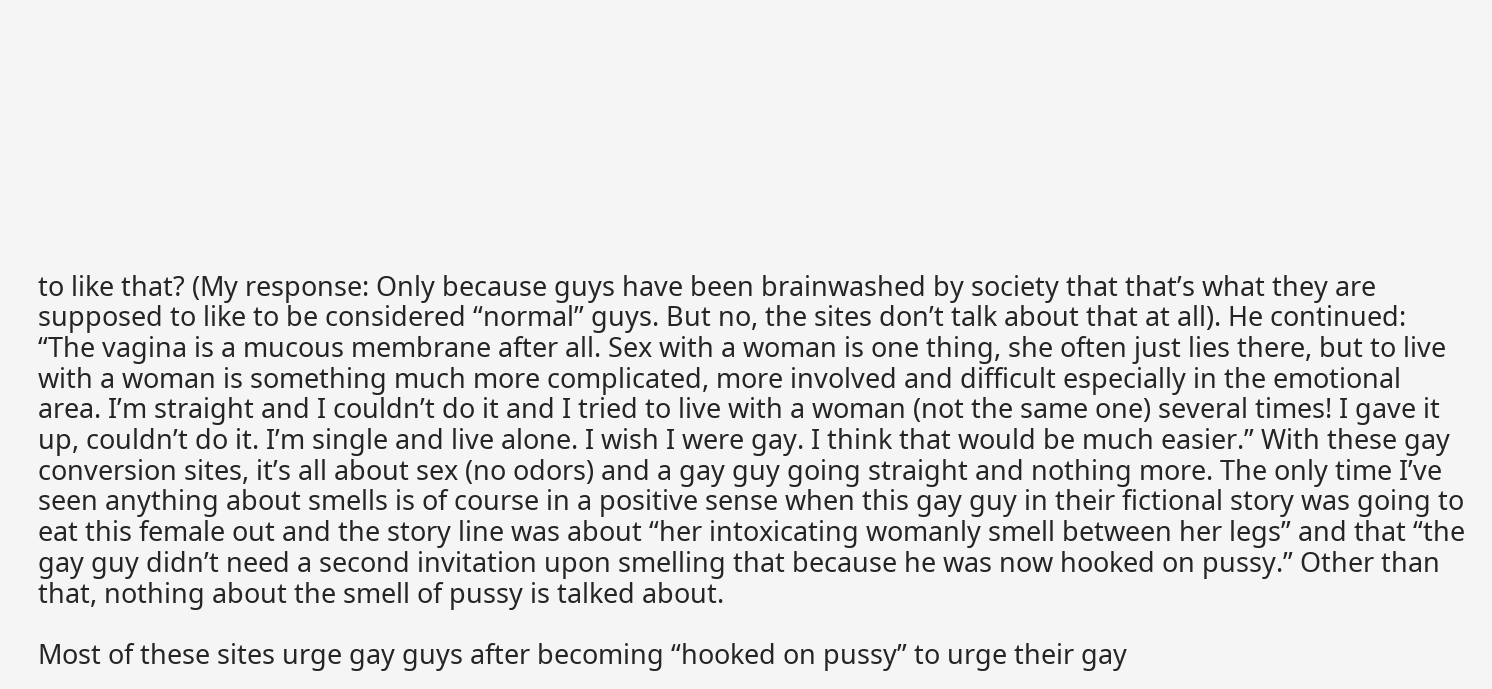to like that? (My response: Only because guys have been brainwashed by society that that’s what they are supposed to like to be considered “normal” guys. But no, the sites don’t talk about that at all). He continued: “The vagina is a mucous membrane after all. Sex with a woman is one thing, she often just lies there, but to live with a woman is something much more complicated, more involved and difficult especially in the emotional area. I’m straight and I couldn’t do it and I tried to live with a woman (not the same one) several times! I gave it up, couldn’t do it. I’m single and live alone. I wish I were gay. I think that would be much easier.” With these gay conversion sites, it’s all about sex (no odors) and a gay guy going straight and nothing more. The only time I’ve seen anything about smells is of course in a positive sense when this gay guy in their fictional story was going to eat this female out and the story line was about “her intoxicating womanly smell between her legs” and that “the gay guy didn’t need a second invitation upon smelling that because he was now hooked on pussy.” Other than that, nothing about the smell of pussy is talked about.

Most of these sites urge gay guys after becoming “hooked on pussy” to urge their gay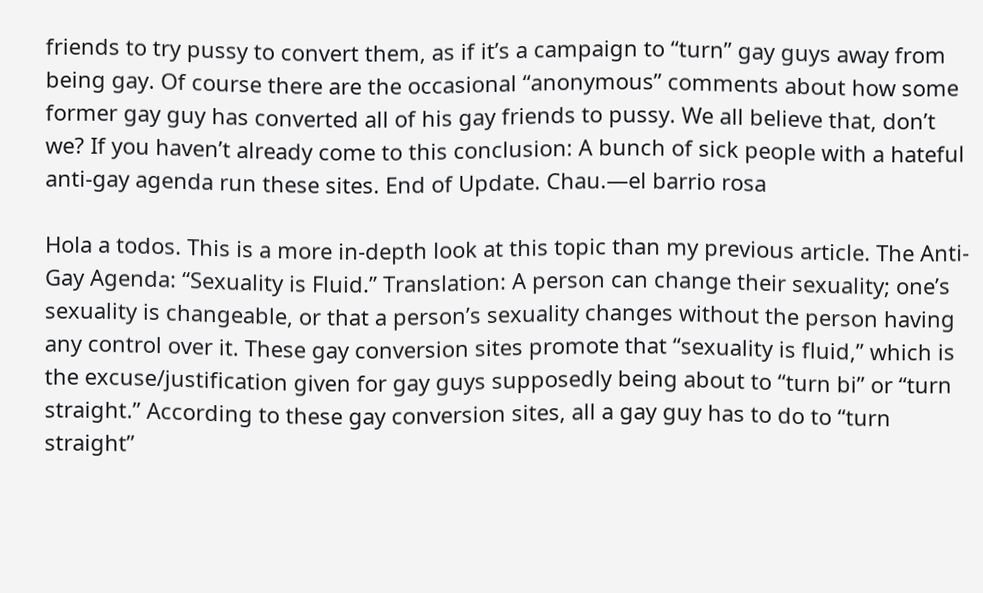friends to try pussy to convert them, as if it’s a campaign to “turn” gay guys away from being gay. Of course there are the occasional “anonymous” comments about how some former gay guy has converted all of his gay friends to pussy. We all believe that, don’t we? If you haven’t already come to this conclusion: A bunch of sick people with a hateful anti-gay agenda run these sites. End of Update. Chau.—el barrio rosa

Hola a todos. This is a more in-depth look at this topic than my previous article. The Anti-Gay Agenda: “Sexuality is Fluid.” Translation: A person can change their sexuality; one’s sexuality is changeable, or that a person’s sexuality changes without the person having any control over it. These gay conversion sites promote that “sexuality is fluid,” which is the excuse/justification given for gay guys supposedly being about to “turn bi” or “turn straight.” According to these gay conversion sites, all a gay guy has to do to “turn straight”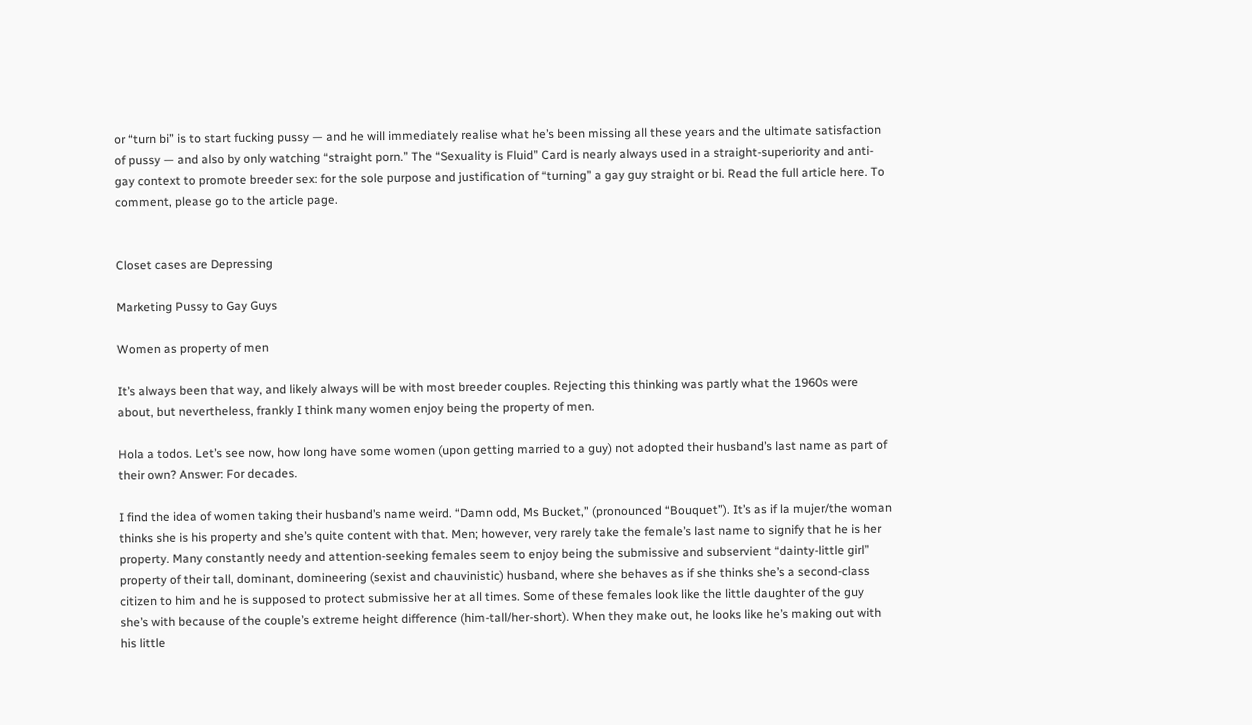or “turn bi” is to start fucking pussy — and he will immediately realise what he’s been missing all these years and the ultimate satisfaction of pussy — and also by only watching “straight porn.” The “Sexuality is Fluid” Card is nearly always used in a straight-superiority and anti-gay context to promote breeder sex: for the sole purpose and justification of “turning” a gay guy straight or bi. Read the full article here. To comment, please go to the article page.


Closet cases are Depressing

Marketing Pussy to Gay Guys

Women as property of men

It’s always been that way, and likely always will be with most breeder couples. Rejecting this thinking was partly what the 1960s were about, but nevertheless, frankly I think many women enjoy being the property of men.

Hola a todos. Let’s see now, how long have some women (upon getting married to a guy) not adopted their husband’s last name as part of their own? Answer: For decades.

I find the idea of women taking their husband’s name weird. “Damn odd, Ms Bucket,” (pronounced “Bouquet”). It’s as if la mujer/the woman thinks she is his property and she’s quite content with that. Men; however, very rarely take the female’s last name to signify that he is her property. Many constantly needy and attention-seeking females seem to enjoy being the submissive and subservient “dainty-little girl” property of their tall, dominant, domineering (sexist and chauvinistic) husband, where she behaves as if she thinks she’s a second-class citizen to him and he is supposed to protect submissive her at all times. Some of these females look like the little daughter of the guy she’s with because of the couple’s extreme height difference (him-tall/her-short). When they make out, he looks like he’s making out with his little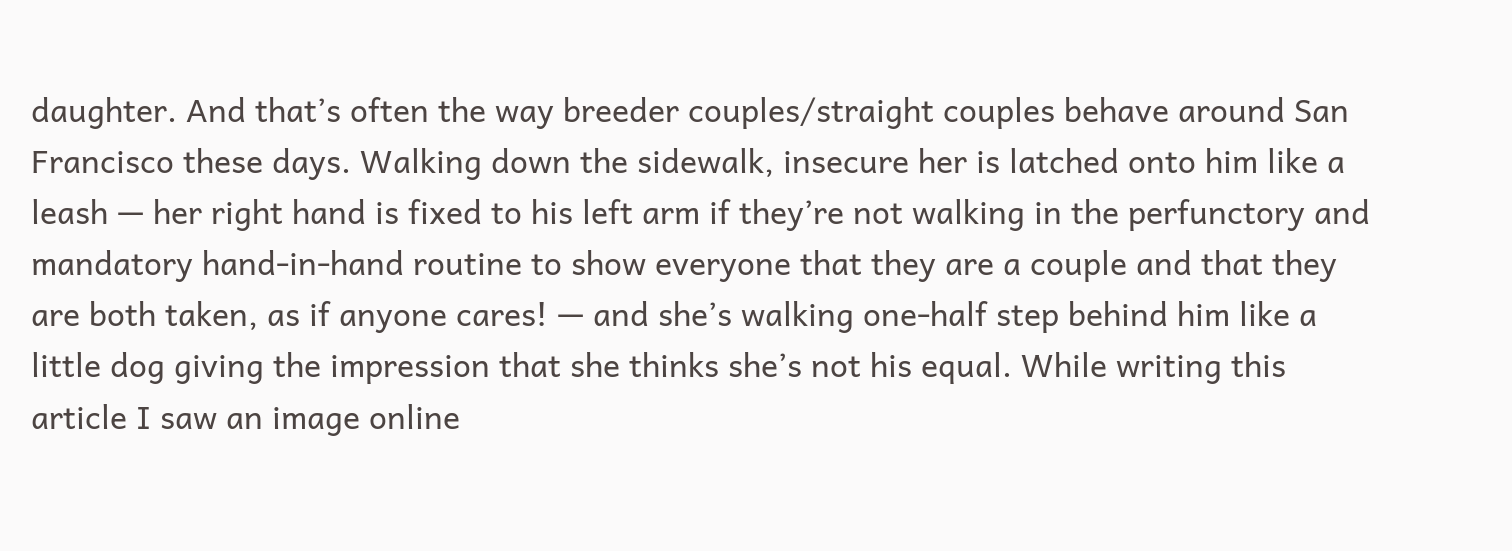daughter. And that’s often the way breeder couples/straight couples behave around San Francisco these days. Walking down the sidewalk, insecure her is latched onto him like a leash — her right hand is fixed to his left arm if they’re not walking in the perfunctory and mandatory hand-in-hand routine to show everyone that they are a couple and that they are both taken, as if anyone cares! — and she’s walking one-half step behind him like a little dog giving the impression that she thinks she’s not his equal. While writing this article I saw an image online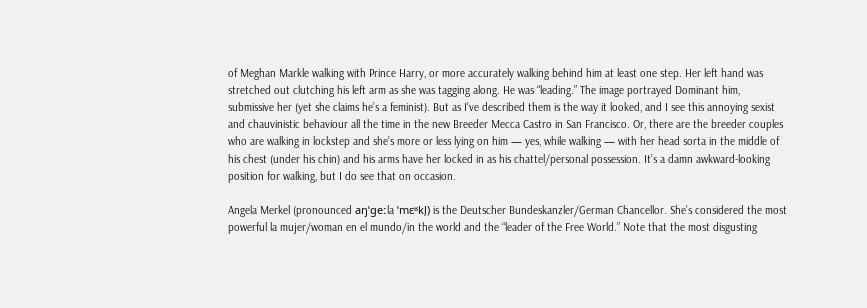of Meghan Markle walking with Prince Harry, or more accurately walking behind him at least one step. Her left hand was stretched out clutching his left arm as she was tagging along. He was “leading.” The image portrayed Dominant him, submissive her (yet she claims he’s a feminist). But as I’ve described them is the way it looked, and I see this annoying sexist and chauvinistic behaviour all the time in the new Breeder Mecca Castro in San Francisco. Or, there are the breeder couples who are walking in lockstep and she’s more or less lying on him — yes, while walking — with her head sorta in the middle of his chest (under his chin) and his arms have her locked in as his chattel/personal possession. It’s a damn awkward-looking position for walking, but I do see that on occasion.

Angela Merkel (pronounced aŋˈɡeːla ˈmɛʶkl̩) is the Deutscher Bundeskanzler/German Chancellor. She’s considered the most powerful la mujer/woman en el mundo/in the world and the “leader of the Free World.” Note that the most disgusting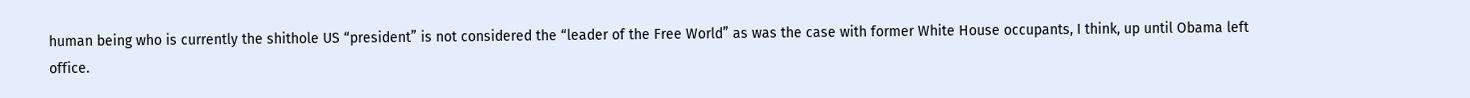human being who is currently the shithole US “president” is not considered the “leader of the Free World” as was the case with former White House occupants, I think, up until Obama left office.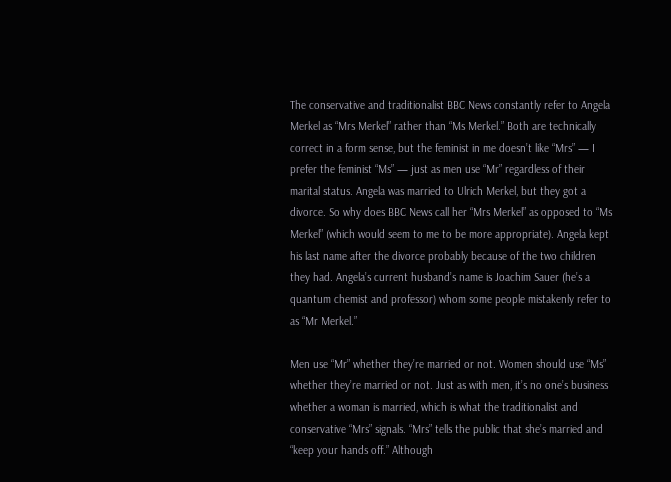The conservative and traditionalist BBC News constantly refer to Angela Merkel as “Mrs Merkel” rather than “Ms Merkel.” Both are technically correct in a form sense, but the feminist in me doesn’t like “Mrs” — I prefer the feminist “Ms” — just as men use “Mr” regardless of their marital status. Angela was married to Ulrich Merkel, but they got a divorce. So why does BBC News call her “Mrs Merkel” as opposed to “Ms Merkel” (which would seem to me to be more appropriate). Angela kept his last name after the divorce probably because of the two children they had. Angela’s current husband’s name is Joachim Sauer (he’s a quantum chemist and professor) whom some people mistakenly refer to as “Mr Merkel.”

Men use “Mr” whether they’re married or not. Women should use “Ms” whether they’re married or not. Just as with men, it’s no one’s business whether a woman is married, which is what the traditionalist and conservative “Mrs” signals. “Mrs” tells the public that she’s married and “keep your hands off.” Although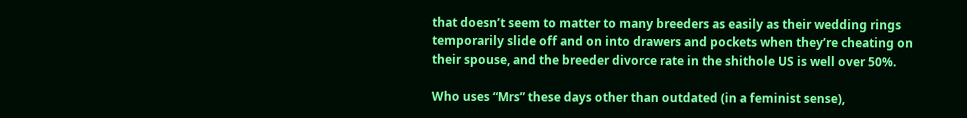that doesn’t seem to matter to many breeders as easily as their wedding rings temporarily slide off and on into drawers and pockets when they’re cheating on their spouse, and the breeder divorce rate in the shithole US is well over 50%.

Who uses “Mrs” these days other than outdated (in a feminist sense),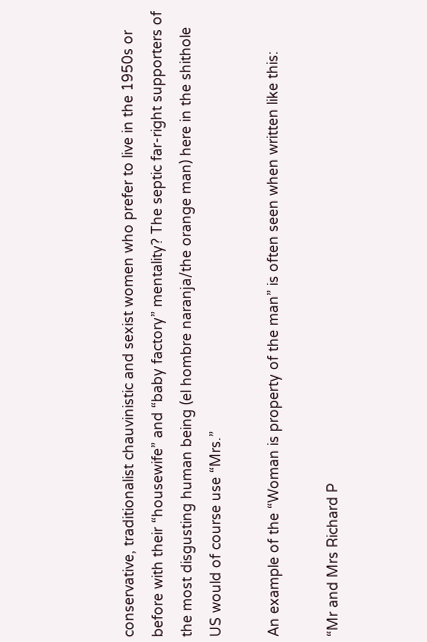conservative, traditionalist chauvinistic and sexist women who prefer to live in the 1950s or before with their “housewife” and “baby factory” mentality? The septic far-right supporters of the most disgusting human being (el hombre naranja/the orange man) here in the shithole US would of course use “Mrs.”

An example of the “Woman is property of the man” is often seen when written like this:

“Mr and Mrs Richard P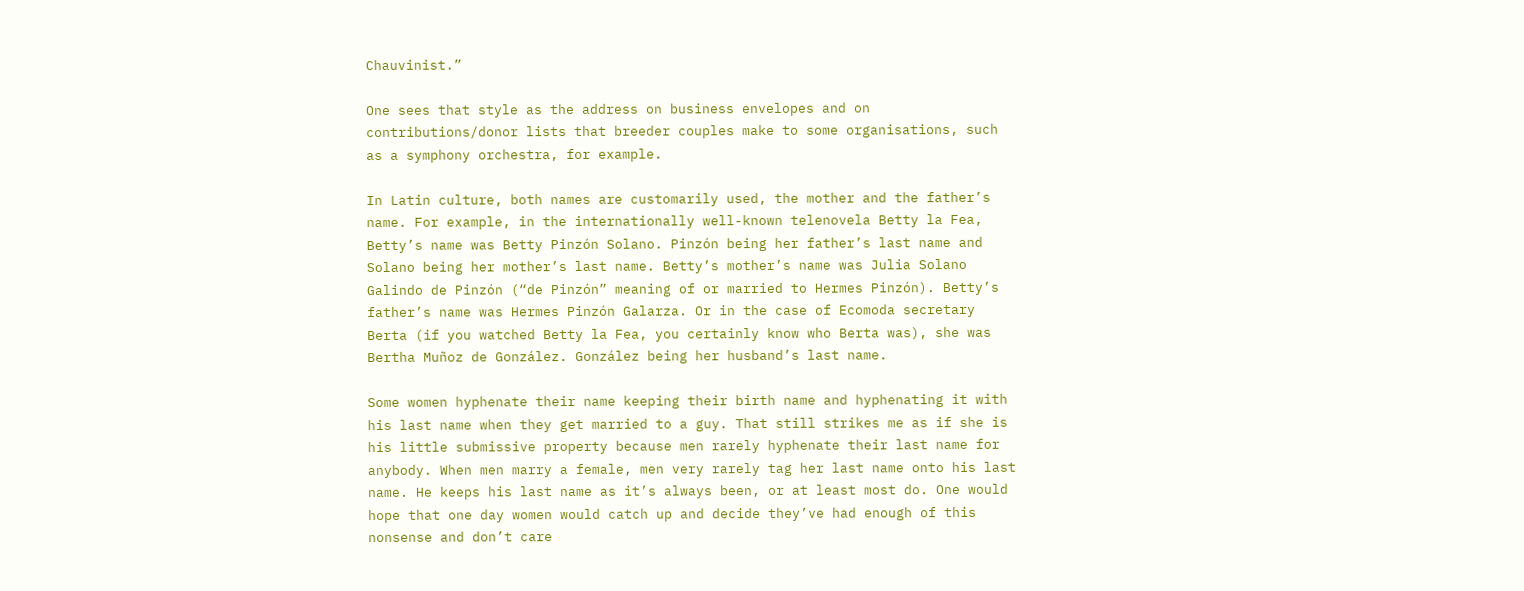Chauvinist.”

One sees that style as the address on business envelopes and on contributions/donor lists that breeder couples make to some organisations, such as a symphony orchestra, for example.

In Latin culture, both names are customarily used, the mother and the father’s name. For example, in the internationally well-known telenovela Betty la Fea, Betty’s name was Betty Pinzón Solano. Pinzón being her father’s last name and Solano being her mother’s last name. Betty’s mother’s name was Julia Solano Galindo de Pinzón (“de Pinzón” meaning of or married to Hermes Pinzón). Betty’s father’s name was Hermes Pinzón Galarza. Or in the case of Ecomoda secretary Berta (if you watched Betty la Fea, you certainly know who Berta was), she was Bertha Muñoz de González. González being her husband’s last name.

Some women hyphenate their name keeping their birth name and hyphenating it with his last name when they get married to a guy. That still strikes me as if she is his little submissive property because men rarely hyphenate their last name for anybody. When men marry a female, men very rarely tag her last name onto his last name. He keeps his last name as it’s always been, or at least most do. One would hope that one day women would catch up and decide they’ve had enough of this nonsense and don’t care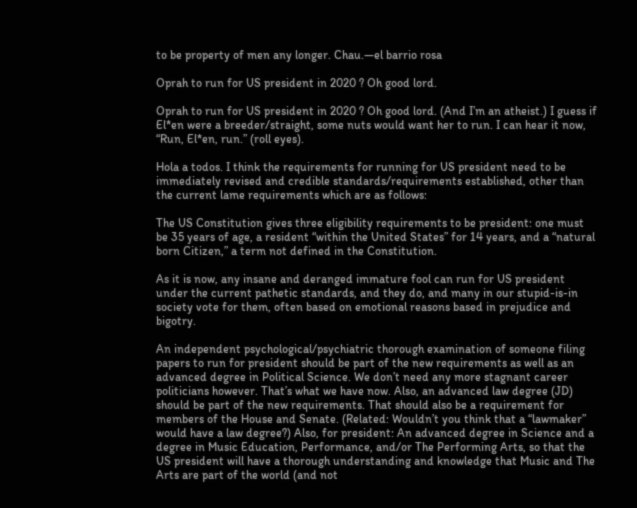to be property of men any longer. Chau.—el barrio rosa

Oprah to run for US president in 2020 ? Oh good lord.

Oprah to run for US president in 2020 ? Oh good lord. (And I’m an atheist.) I guess if El*en were a breeder/straight, some nuts would want her to run. I can hear it now, “Run, El*en, run.” (roll eyes).

Hola a todos. I think the requirements for running for US president need to be immediately revised and credible standards/requirements established, other than the current lame requirements which are as follows:

The US Constitution gives three eligibility requirements to be president: one must be 35 years of age, a resident “within the United States” for 14 years, and a “natural born Citizen,” a term not defined in the Constitution.

As it is now, any insane and deranged immature fool can run for US president under the current pathetic standards, and they do, and many in our stupid-is-in society vote for them, often based on emotional reasons based in prejudice and bigotry.

An independent psychological/psychiatric thorough examination of someone filing papers to run for president should be part of the new requirements as well as an advanced degree in Political Science. We don’t need any more stagnant career politicians however. That’s what we have now. Also, an advanced law degree (JD) should be part of the new requirements. That should also be a requirement for members of the House and Senate. (Related: Wouldn’t you think that a “lawmaker” would have a law degree?) Also, for president: An advanced degree in Science and a degree in Music Education, Performance, and/or The Performing Arts, so that the US president will have a thorough understanding and knowledge that Music and The Arts are part of the world (and not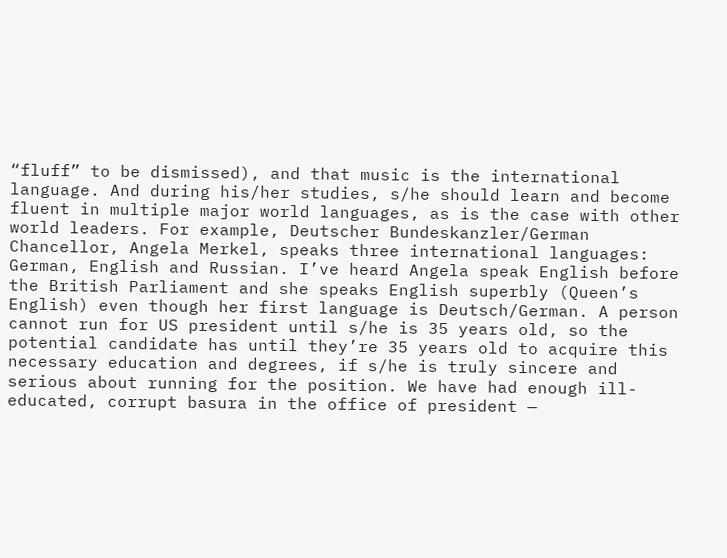“fluff” to be dismissed), and that music is the international language. And during his/her studies, s/he should learn and become fluent in multiple major world languages, as is the case with other world leaders. For example, Deutscher Bundeskanzler/German Chancellor, Angela Merkel, speaks three international languages: German, English and Russian. I’ve heard Angela speak English before the British Parliament and she speaks English superbly (Queen’s English) even though her first language is Deutsch/German. A person cannot run for US president until s/he is 35 years old, so the potential candidate has until they’re 35 years old to acquire this necessary education and degrees, if s/he is truly sincere and serious about running for the position. We have had enough ill-educated, corrupt basura in the office of president —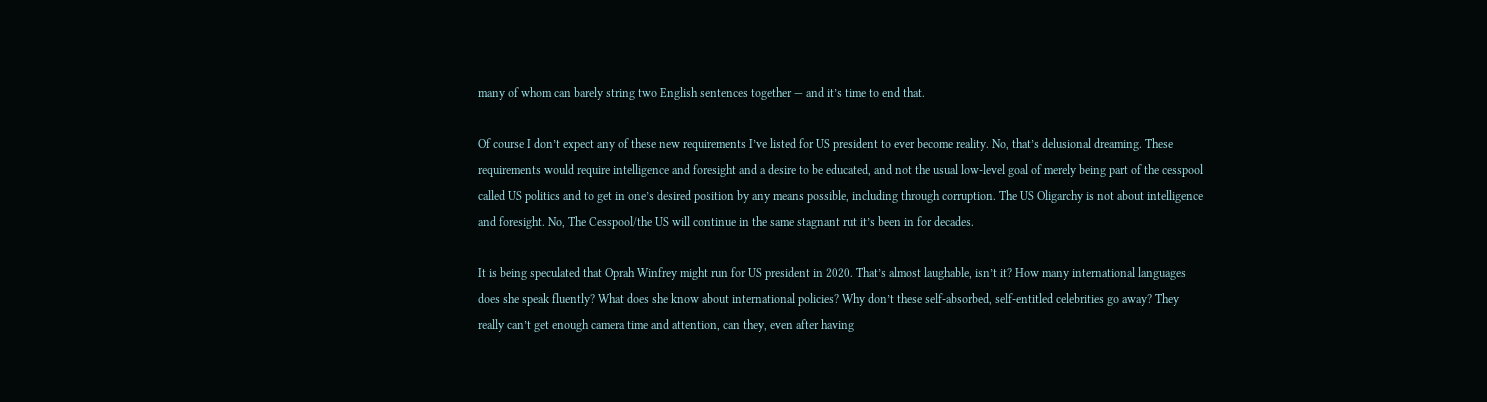many of whom can barely string two English sentences together — and it’s time to end that.

Of course I don’t expect any of these new requirements I’ve listed for US president to ever become reality. No, that’s delusional dreaming. These requirements would require intelligence and foresight and a desire to be educated, and not the usual low-level goal of merely being part of the cesspool called US politics and to get in one’s desired position by any means possible, including through corruption. The US Oligarchy is not about intelligence and foresight. No, The Cesspool/the US will continue in the same stagnant rut it’s been in for decades.

It is being speculated that Oprah Winfrey might run for US president in 2020. That’s almost laughable, isn’t it? How many international languages does she speak fluently? What does she know about international policies? Why don’t these self-absorbed, self-entitled celebrities go away? They really can’t get enough camera time and attention, can they, even after having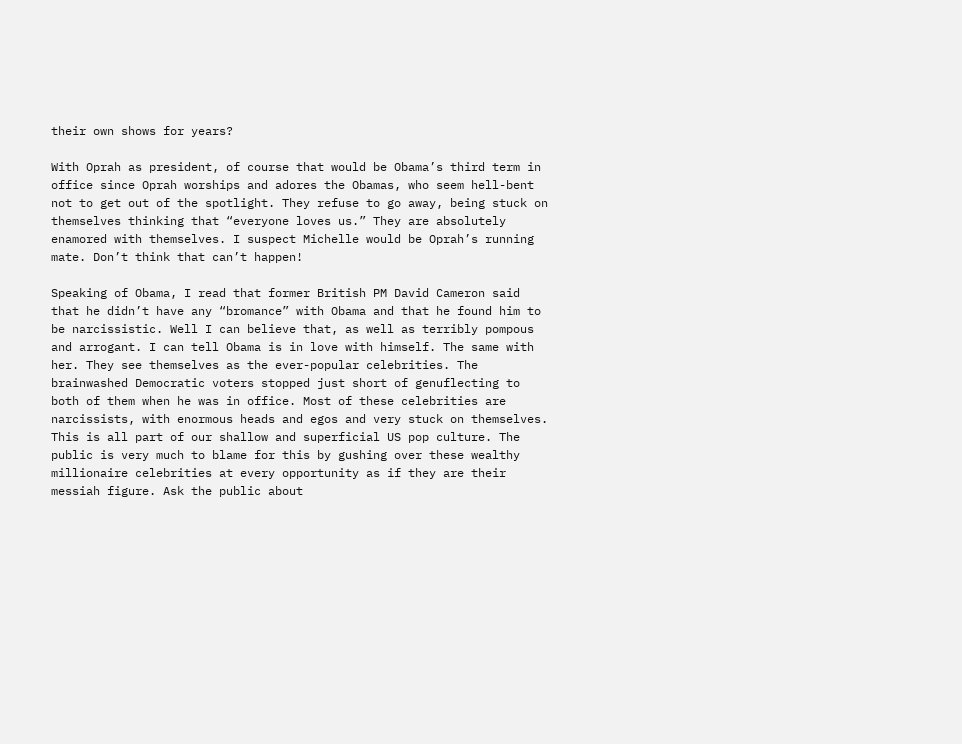their own shows for years?

With Oprah as president, of course that would be Obama’s third term in office since Oprah worships and adores the Obamas, who seem hell-bent not to get out of the spotlight. They refuse to go away, being stuck on themselves thinking that “everyone loves us.” They are absolutely enamored with themselves. I suspect Michelle would be Oprah’s running mate. Don’t think that can’t happen!

Speaking of Obama, I read that former British PM David Cameron said that he didn’t have any “bromance” with Obama and that he found him to be narcissistic. Well I can believe that, as well as terribly pompous and arrogant. I can tell Obama is in love with himself. The same with her. They see themselves as the ever-popular celebrities. The brainwashed Democratic voters stopped just short of genuflecting to both of them when he was in office. Most of these celebrities are narcissists, with enormous heads and egos and very stuck on themselves. This is all part of our shallow and superficial US pop culture. The public is very much to blame for this by gushing over these wealthy millionaire celebrities at every opportunity as if they are their messiah figure. Ask the public about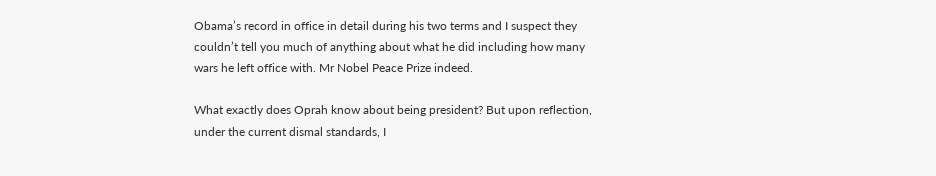Obama’s record in office in detail during his two terms and I suspect they couldn’t tell you much of anything about what he did including how many wars he left office with. Mr Nobel Peace Prize indeed.

What exactly does Oprah know about being president? But upon reflection, under the current dismal standards, I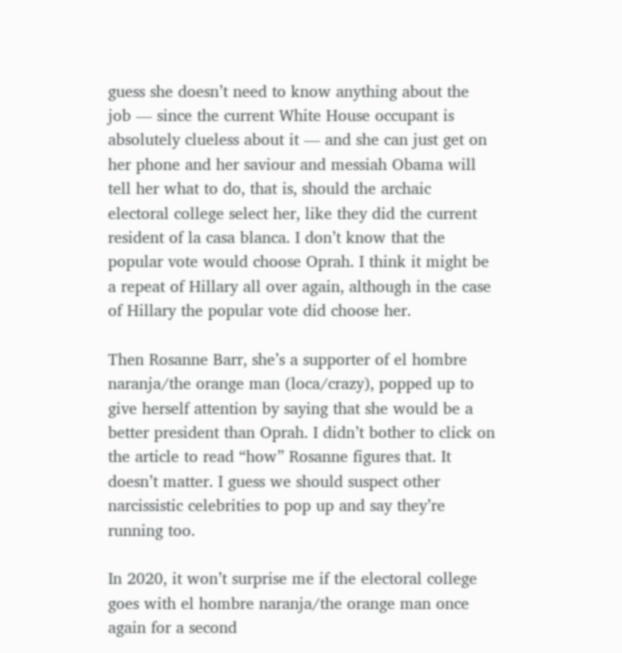guess she doesn’t need to know anything about the job — since the current White House occupant is absolutely clueless about it — and she can just get on her phone and her saviour and messiah Obama will tell her what to do, that is, should the archaic electoral college select her, like they did the current resident of la casa blanca. I don’t know that the popular vote would choose Oprah. I think it might be a repeat of Hillary all over again, although in the case of Hillary the popular vote did choose her.

Then Rosanne Barr, she’s a supporter of el hombre naranja/the orange man (loca/crazy), popped up to give herself attention by saying that she would be a better president than Oprah. I didn’t bother to click on the article to read “how” Rosanne figures that. It doesn’t matter. I guess we should suspect other narcissistic celebrities to pop up and say they’re running too.

In 2020, it won’t surprise me if the electoral college goes with el hombre naranja/the orange man once again for a second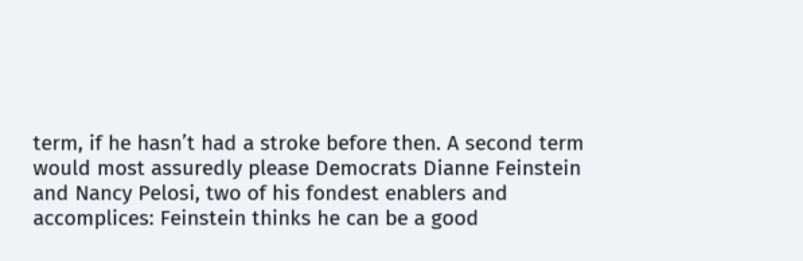term, if he hasn’t had a stroke before then. A second term would most assuredly please Democrats Dianne Feinstein and Nancy Pelosi, two of his fondest enablers and accomplices: Feinstein thinks he can be a good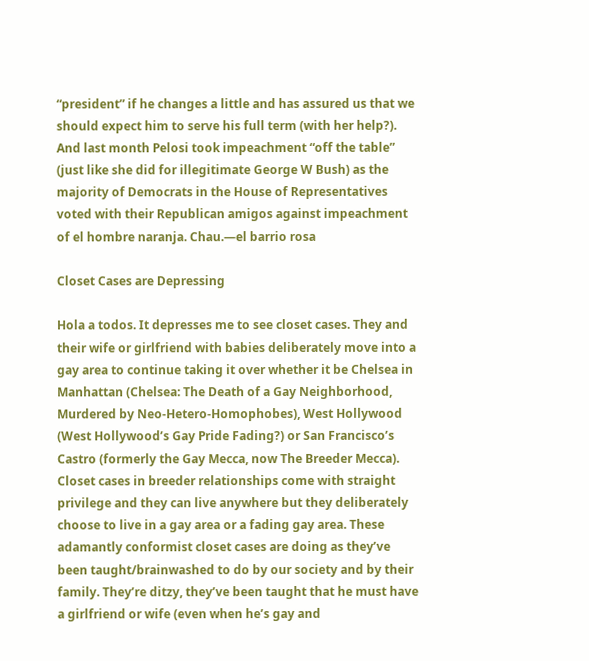“president” if he changes a little and has assured us that we should expect him to serve his full term (with her help?). And last month Pelosi took impeachment “off the table” (just like she did for illegitimate George W Bush) as the majority of Democrats in the House of Representatives voted with their Republican amigos against impeachment of el hombre naranja. Chau.—el barrio rosa

Closet Cases are Depressing

Hola a todos. It depresses me to see closet cases. They and their wife or girlfriend with babies deliberately move into a gay area to continue taking it over whether it be Chelsea in Manhattan (Chelsea: The Death of a Gay Neighborhood, Murdered by Neo-Hetero-Homophobes), West Hollywood (West Hollywood’s Gay Pride Fading?) or San Francisco’s Castro (formerly the Gay Mecca, now The Breeder Mecca). Closet cases in breeder relationships come with straight privilege and they can live anywhere but they deliberately choose to live in a gay area or a fading gay area. These adamantly conformist closet cases are doing as they’ve been taught/brainwashed to do by our society and by their family. They’re ditzy, they’ve been taught that he must have a girlfriend or wife (even when he’s gay and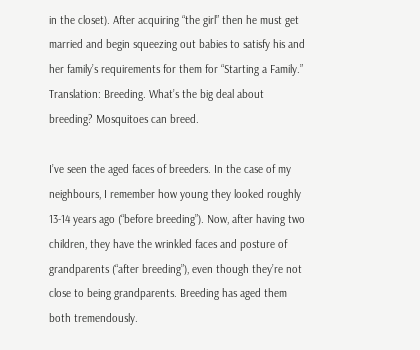in the closet). After acquiring “the girl” then he must get married and begin squeezing out babies to satisfy his and her family’s requirements for them for “Starting a Family.” Translation: Breeding. What’s the big deal about breeding? Mosquitoes can breed.

I’ve seen the aged faces of breeders. In the case of my neighbours, I remember how young they looked roughly 13-14 years ago (“before breeding”). Now, after having two children, they have the wrinkled faces and posture of grandparents (“after breeding”), even though they’re not close to being grandparents. Breeding has aged them both tremendously.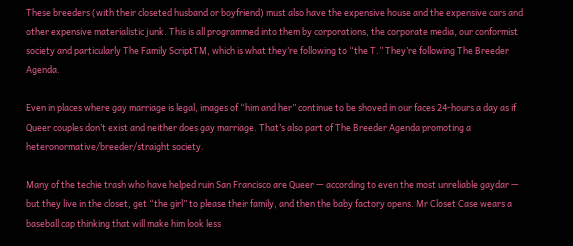These breeders (with their closeted husband or boyfriend) must also have the expensive house and the expensive cars and other expensive materialistic junk. This is all programmed into them by corporations, the corporate media, our conformist society and particularly The Family ScriptTM, which is what they’re following to “the T.” They’re following The Breeder Agenda.

Even in places where gay marriage is legal, images of “him and her” continue to be shoved in our faces 24-hours a day as if Queer couples don’t exist and neither does gay marriage. That’s also part of The Breeder Agenda promoting a heteronormative/breeder/straight society.

Many of the techie trash who have helped ruin San Francisco are Queer — according to even the most unreliable gaydar — but they live in the closet, get “the girl” to please their family, and then the baby factory opens. Mr Closet Case wears a baseball cap thinking that will make him look less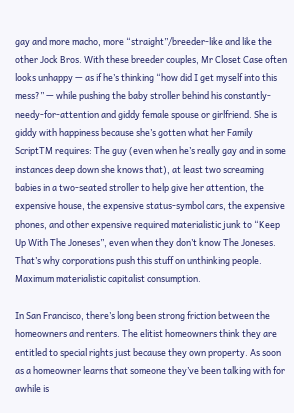gay and more macho, more “straight”/breeder-like and like the other Jock Bros. With these breeder couples, Mr Closet Case often looks unhappy — as if he’s thinking “how did I get myself into this mess?” — while pushing the baby stroller behind his constantly-needy-for-attention and giddy female spouse or girlfriend. She is giddy with happiness because she’s gotten what her Family ScriptTM requires: The guy (even when he’s really gay and in some instances deep down she knows that), at least two screaming babies in a two-seated stroller to help give her attention, the expensive house, the expensive status-symbol cars, the expensive phones, and other expensive required materialistic junk to “Keep Up With The Joneses”, even when they don’t know The Joneses. That’s why corporations push this stuff on unthinking people. Maximum materialistic capitalist consumption.

In San Francisco, there’s long been strong friction between the homeowners and renters. The elitist homeowners think they are entitled to special rights just because they own property. As soon as a homeowner learns that someone they’ve been talking with for awhile is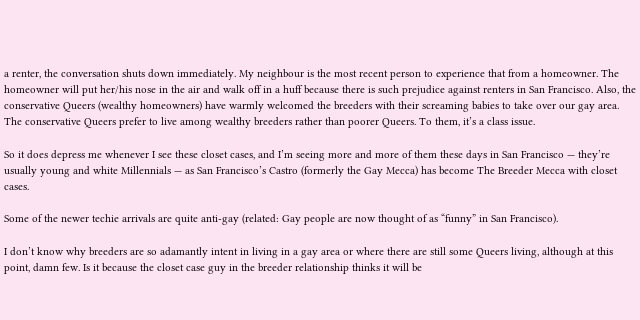a renter, the conversation shuts down immediately. My neighbour is the most recent person to experience that from a homeowner. The homeowner will put her/his nose in the air and walk off in a huff because there is such prejudice against renters in San Francisco. Also, the conservative Queers (wealthy homeowners) have warmly welcomed the breeders with their screaming babies to take over our gay area. The conservative Queers prefer to live among wealthy breeders rather than poorer Queers. To them, it’s a class issue.

So it does depress me whenever I see these closet cases, and I’m seeing more and more of them these days in San Francisco — they’re usually young and white Millennials — as San Francisco’s Castro (formerly the Gay Mecca) has become The Breeder Mecca with closet cases.

Some of the newer techie arrivals are quite anti-gay (related: Gay people are now thought of as “funny” in San Francisco).

I don’t know why breeders are so adamantly intent in living in a gay area or where there are still some Queers living, although at this point, damn few. Is it because the closet case guy in the breeder relationship thinks it will be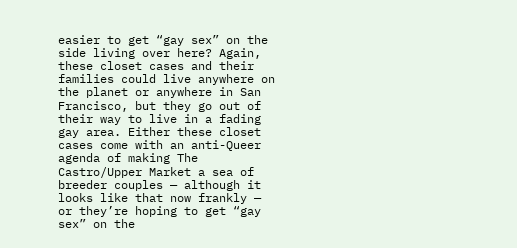easier to get “gay sex” on the side living over here? Again, these closet cases and their families could live anywhere on the planet or anywhere in San Francisco, but they go out of their way to live in a fading gay area. Either these closet cases come with an anti-Queer agenda of making The Castro/Upper Market a sea of breeder couples — although it looks like that now frankly — or they’re hoping to get “gay sex” on the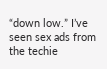“down low.” I’ve seen sex ads from the techie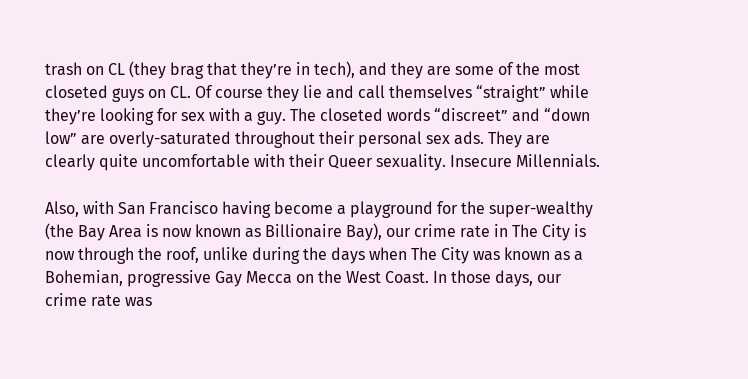trash on CL (they brag that they’re in tech), and they are some of the most closeted guys on CL. Of course they lie and call themselves “straight” while they’re looking for sex with a guy. The closeted words “discreet” and “down low” are overly-saturated throughout their personal sex ads. They are clearly quite uncomfortable with their Queer sexuality. Insecure Millennials.

Also, with San Francisco having become a playground for the super-wealthy (the Bay Area is now known as Billionaire Bay), our crime rate in The City is now through the roof, unlike during the days when The City was known as a Bohemian, progressive Gay Mecca on the West Coast. In those days, our crime rate was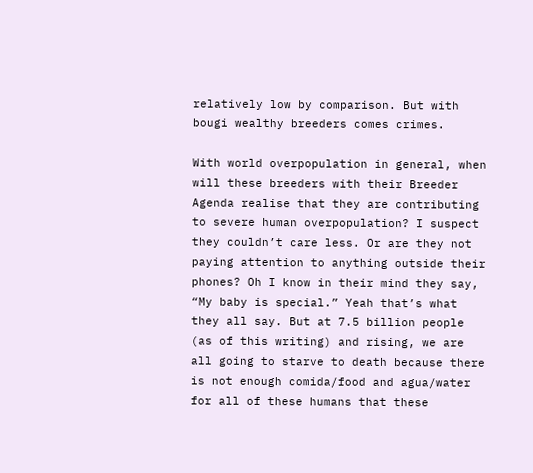relatively low by comparison. But with bougi wealthy breeders comes crimes.

With world overpopulation in general, when will these breeders with their Breeder Agenda realise that they are contributing to severe human overpopulation? I suspect they couldn’t care less. Or are they not paying attention to anything outside their phones? Oh I know in their mind they say, “My baby is special.” Yeah that’s what they all say. But at 7.5 billion people (as of this writing) and rising, we are all going to starve to death because there is not enough comida/food and agua/water for all of these humans that these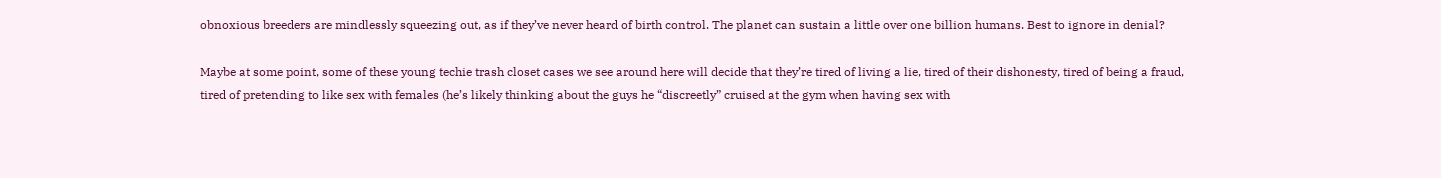obnoxious breeders are mindlessly squeezing out, as if they’ve never heard of birth control. The planet can sustain a little over one billion humans. Best to ignore in denial?

Maybe at some point, some of these young techie trash closet cases we see around here will decide that they’re tired of living a lie, tired of their dishonesty, tired of being a fraud, tired of pretending to like sex with females (he’s likely thinking about the guys he “discreetly” cruised at the gym when having sex with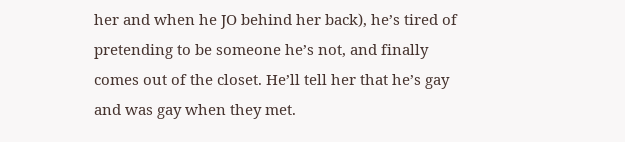her and when he JO behind her back), he’s tired of pretending to be someone he’s not, and finally comes out of the closet. He’ll tell her that he’s gay and was gay when they met.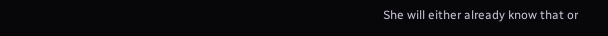She will either already know that or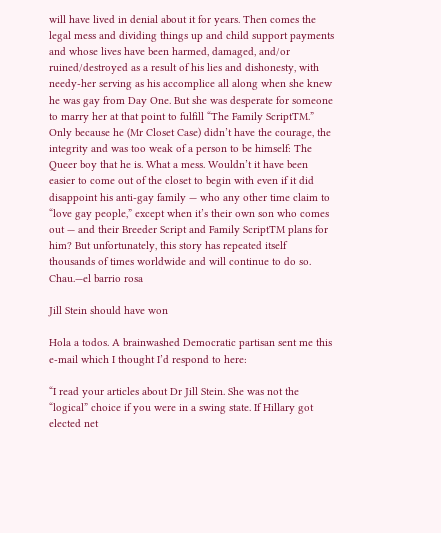will have lived in denial about it for years. Then comes the legal mess and dividing things up and child support payments and whose lives have been harmed, damaged, and/or ruined/destroyed as a result of his lies and dishonesty, with needy-her serving as his accomplice all along when she knew he was gay from Day One. But she was desperate for someone to marry her at that point to fulfill “The Family ScriptTM.” Only because he (Mr Closet Case) didn’t have the courage, the integrity and was too weak of a person to be himself: The Queer boy that he is. What a mess. Wouldn’t it have been easier to come out of the closet to begin with even if it did disappoint his anti-gay family — who any other time claim to “love gay people,” except when it’s their own son who comes out — and their Breeder Script and Family ScriptTM plans for him? But unfortunately, this story has repeated itself thousands of times worldwide and will continue to do so. Chau.—el barrio rosa

Jill Stein should have won

Hola a todos. A brainwashed Democratic partisan sent me this e-mail which I thought I’d respond to here:

“I read your articles about Dr Jill Stein. She was not the “logical” choice if you were in a swing state. If Hillary got elected net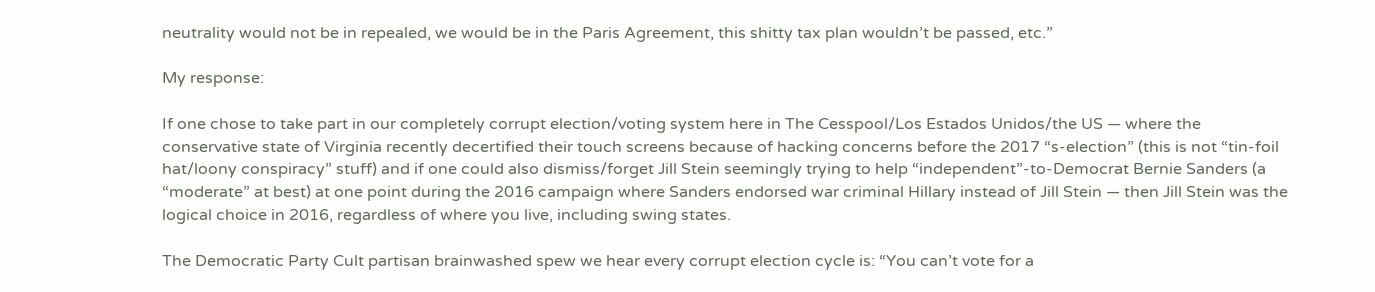neutrality would not be in repealed, we would be in the Paris Agreement, this shitty tax plan wouldn’t be passed, etc.”

My response:

If one chose to take part in our completely corrupt election/voting system here in The Cesspool/Los Estados Unidos/the US — where the conservative state of Virginia recently decertified their touch screens because of hacking concerns before the 2017 “s-election” (this is not “tin-foil hat/loony conspiracy” stuff) and if one could also dismiss/forget Jill Stein seemingly trying to help “independent”-to-Democrat Bernie Sanders (a “moderate” at best) at one point during the 2016 campaign where Sanders endorsed war criminal Hillary instead of Jill Stein — then Jill Stein was the logical choice in 2016, regardless of where you live, including swing states.

The Democratic Party Cult partisan brainwashed spew we hear every corrupt election cycle is: “You can’t vote for a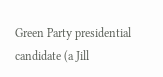Green Party presidential candidate (a Jill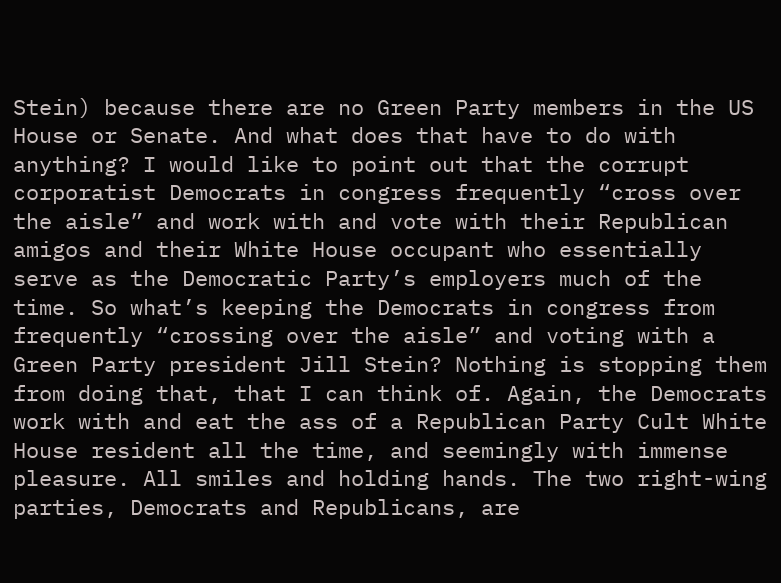Stein) because there are no Green Party members in the US House or Senate. And what does that have to do with anything? I would like to point out that the corrupt corporatist Democrats in congress frequently “cross over the aisle” and work with and vote with their Republican amigos and their White House occupant who essentially serve as the Democratic Party’s employers much of the time. So what’s keeping the Democrats in congress from frequently “crossing over the aisle” and voting with a Green Party president Jill Stein? Nothing is stopping them from doing that, that I can think of. Again, the Democrats work with and eat the ass of a Republican Party Cult White House resident all the time, and seemingly with immense pleasure. All smiles and holding hands. The two right-wing parties, Democrats and Republicans, are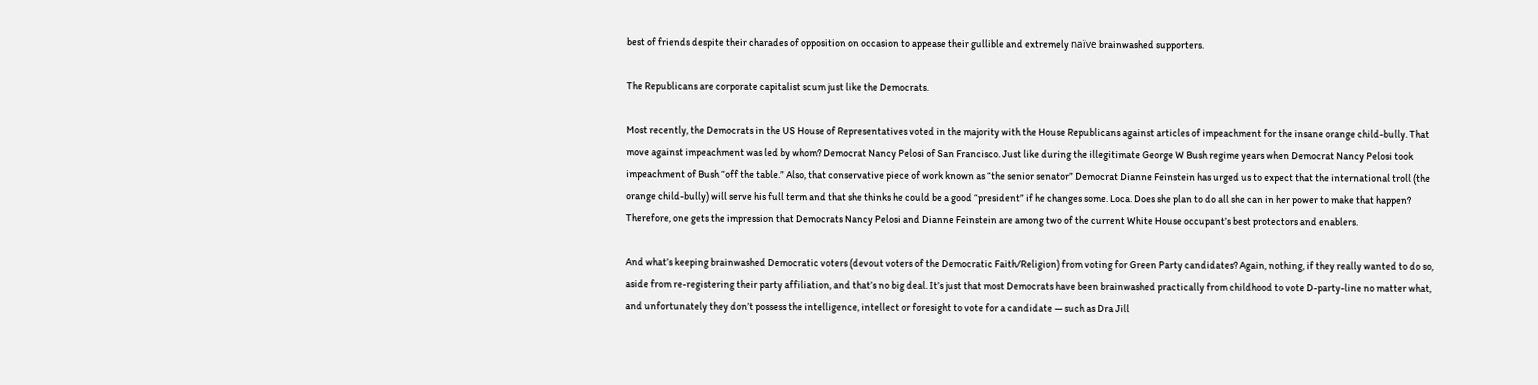best of friends despite their charades of opposition on occasion to appease their gullible and extremely naïve brainwashed supporters.

The Republicans are corporate capitalist scum just like the Democrats.

Most recently, the Democrats in the US House of Representatives voted in the majority with the House Republicans against articles of impeachment for the insane orange child-bully. That move against impeachment was led by whom? Democrat Nancy Pelosi of San Francisco. Just like during the illegitimate George W Bush regime years when Democrat Nancy Pelosi took impeachment of Bush “off the table.” Also, that conservative piece of work known as “the senior senator” Democrat Dianne Feinstein has urged us to expect that the international troll (the orange child-bully) will serve his full term and that she thinks he could be a good “president” if he changes some. Loca. Does she plan to do all she can in her power to make that happen? Therefore, one gets the impression that Democrats Nancy Pelosi and Dianne Feinstein are among two of the current White House occupant’s best protectors and enablers.

And what’s keeping brainwashed Democratic voters (devout voters of the Democratic Faith/Religion) from voting for Green Party candidates? Again, nothing, if they really wanted to do so, aside from re-registering their party affiliation, and that’s no big deal. It’s just that most Democrats have been brainwashed practically from childhood to vote D-party-line no matter what, and unfortunately they don’t possess the intelligence, intellect or foresight to vote for a candidate — such as Dra Jill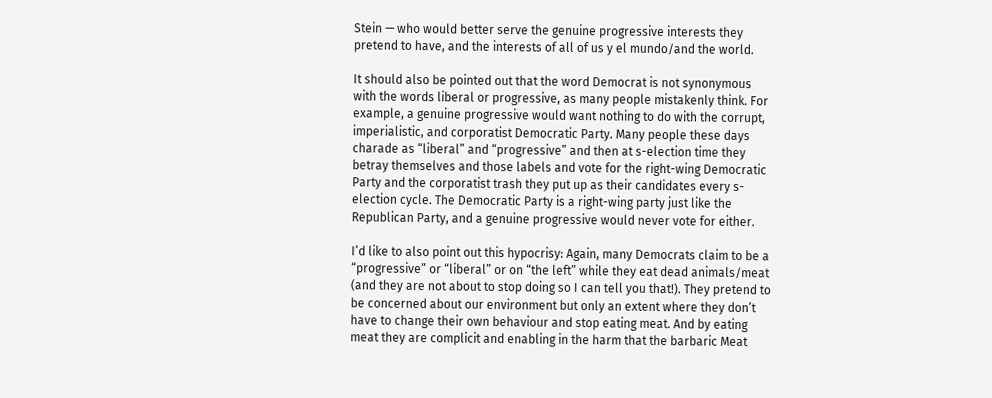Stein — who would better serve the genuine progressive interests they pretend to have, and the interests of all of us y el mundo/and the world.

It should also be pointed out that the word Democrat is not synonymous with the words liberal or progressive, as many people mistakenly think. For example, a genuine progressive would want nothing to do with the corrupt, imperialistic, and corporatist Democratic Party. Many people these days charade as “liberal” and “progressive” and then at s-election time they betray themselves and those labels and vote for the right-wing Democratic Party and the corporatist trash they put up as their candidates every s-election cycle. The Democratic Party is a right-wing party just like the Republican Party, and a genuine progressive would never vote for either.

I’d like to also point out this hypocrisy: Again, many Democrats claim to be a “progressive” or “liberal” or on “the left” while they eat dead animals/meat (and they are not about to stop doing so I can tell you that!). They pretend to be concerned about our environment but only an extent where they don’t have to change their own behaviour and stop eating meat. And by eating meat they are complicit and enabling in the harm that the barbaric Meat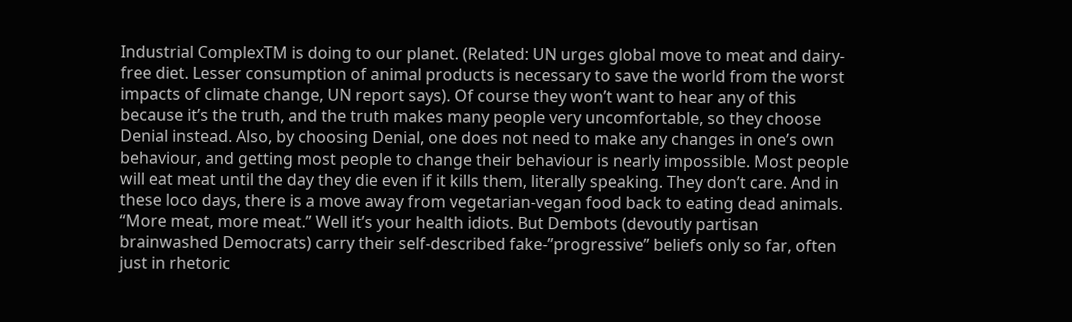Industrial ComplexTM is doing to our planet. (Related: UN urges global move to meat and dairy-free diet. Lesser consumption of animal products is necessary to save the world from the worst impacts of climate change, UN report says). Of course they won’t want to hear any of this because it’s the truth, and the truth makes many people very uncomfortable, so they choose Denial instead. Also, by choosing Denial, one does not need to make any changes in one’s own behaviour, and getting most people to change their behaviour is nearly impossible. Most people will eat meat until the day they die even if it kills them, literally speaking. They don’t care. And in these loco days, there is a move away from vegetarian-vegan food back to eating dead animals. “More meat, more meat.” Well it’s your health idiots. But Dembots (devoutly partisan brainwashed Democrats) carry their self-described fake-”progressive” beliefs only so far, often just in rhetoric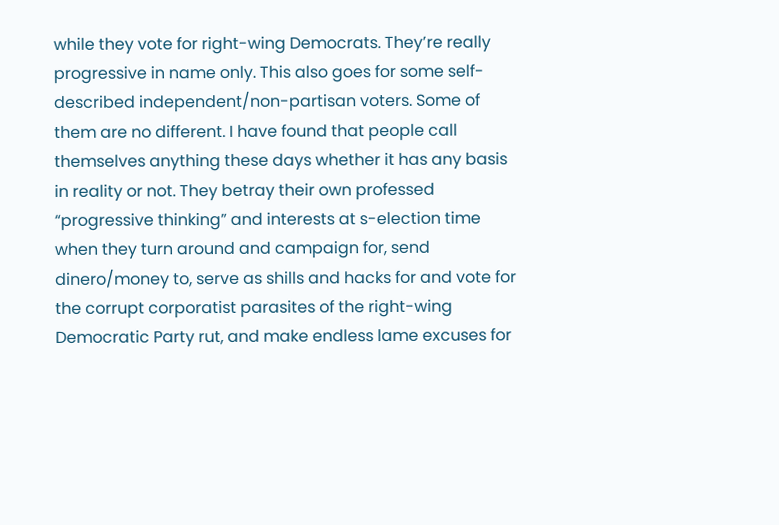while they vote for right-wing Democrats. They’re really progressive in name only. This also goes for some self-described independent/non-partisan voters. Some of them are no different. I have found that people call themselves anything these days whether it has any basis in reality or not. They betray their own professed “progressive thinking” and interests at s-election time when they turn around and campaign for, send dinero/money to, serve as shills and hacks for and vote for the corrupt corporatist parasites of the right-wing Democratic Party rut, and make endless lame excuses for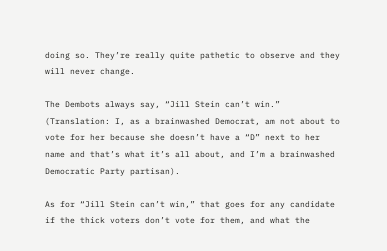doing so. They’re really quite pathetic to observe and they will never change.

The Dembots always say, “Jill Stein can’t win.” (Translation: I, as a brainwashed Democrat, am not about to vote for her because she doesn’t have a “D” next to her name and that’s what it’s all about, and I’m a brainwashed Democratic Party partisan).

As for “Jill Stein can’t win,” that goes for any candidate if the thick voters don’t vote for them, and what the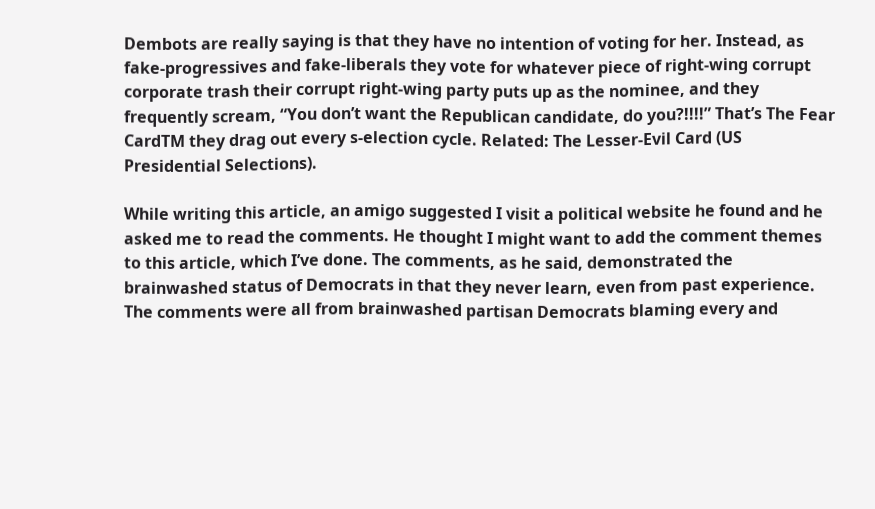Dembots are really saying is that they have no intention of voting for her. Instead, as fake-progressives and fake-liberals they vote for whatever piece of right-wing corrupt corporate trash their corrupt right-wing party puts up as the nominee, and they frequently scream, “You don’t want the Republican candidate, do you?!!!!” That’s The Fear CardTM they drag out every s-election cycle. Related: The Lesser-Evil Card (US Presidential Selections).

While writing this article, an amigo suggested I visit a political website he found and he asked me to read the comments. He thought I might want to add the comment themes to this article, which I’ve done. The comments, as he said, demonstrated the brainwashed status of Democrats in that they never learn, even from past experience. The comments were all from brainwashed partisan Democrats blaming every and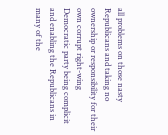all problems on those nasty Republicans and taking no ownership or responsibility for their own corrupt right-wing Democratic party being complicit and enabling the Republicans in many of the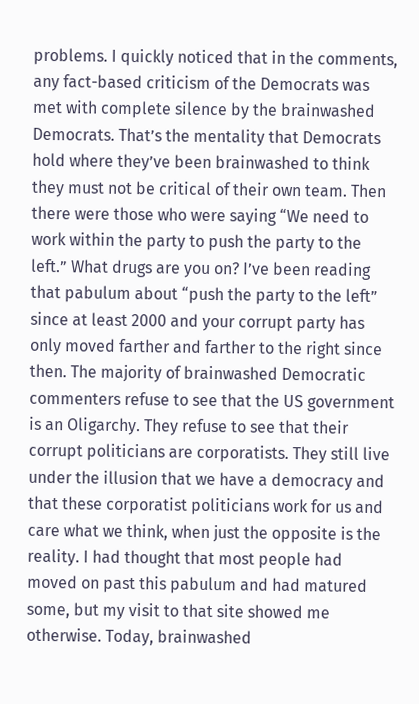problems. I quickly noticed that in the comments, any fact-based criticism of the Democrats was met with complete silence by the brainwashed Democrats. That’s the mentality that Democrats hold where they’ve been brainwashed to think they must not be critical of their own team. Then there were those who were saying “We need to work within the party to push the party to the left.” What drugs are you on? I’ve been reading that pabulum about “push the party to the left” since at least 2000 and your corrupt party has only moved farther and farther to the right since then. The majority of brainwashed Democratic commenters refuse to see that the US government is an Oligarchy. They refuse to see that their corrupt politicians are corporatists. They still live under the illusion that we have a democracy and that these corporatist politicians work for us and care what we think, when just the opposite is the reality. I had thought that most people had moved on past this pabulum and had matured some, but my visit to that site showed me otherwise. Today, brainwashed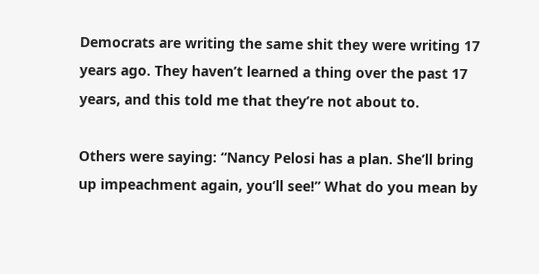Democrats are writing the same shit they were writing 17 years ago. They haven’t learned a thing over the past 17 years, and this told me that they’re not about to.

Others were saying: “Nancy Pelosi has a plan. She’ll bring up impeachment again, you’ll see!” What do you mean by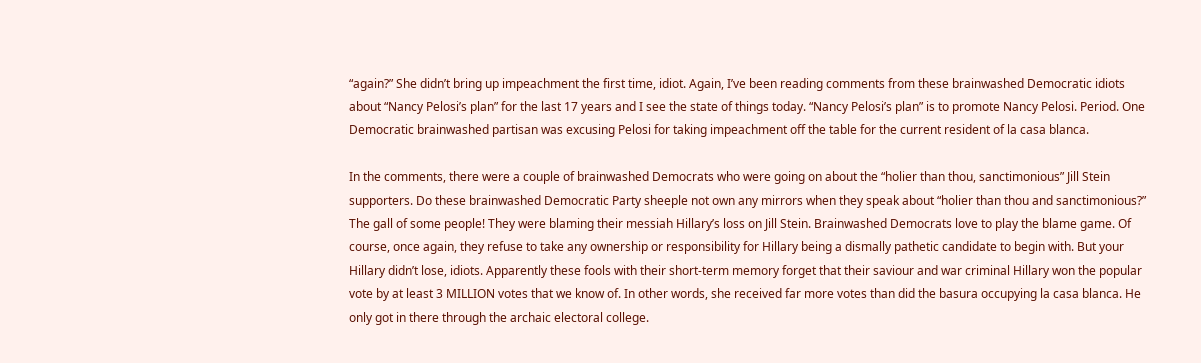“again?” She didn’t bring up impeachment the first time, idiot. Again, I’ve been reading comments from these brainwashed Democratic idiots about “Nancy Pelosi’s plan” for the last 17 years and I see the state of things today. “Nancy Pelosi’s plan” is to promote Nancy Pelosi. Period. One Democratic brainwashed partisan was excusing Pelosi for taking impeachment off the table for the current resident of la casa blanca.

In the comments, there were a couple of brainwashed Democrats who were going on about the “holier than thou, sanctimonious” Jill Stein supporters. Do these brainwashed Democratic Party sheeple not own any mirrors when they speak about “holier than thou and sanctimonious?” The gall of some people! They were blaming their messiah Hillary’s loss on Jill Stein. Brainwashed Democrats love to play the blame game. Of course, once again, they refuse to take any ownership or responsibility for Hillary being a dismally pathetic candidate to begin with. But your Hillary didn’t lose, idiots. Apparently these fools with their short-term memory forget that their saviour and war criminal Hillary won the popular vote by at least 3 MILLION votes that we know of. In other words, she received far more votes than did the basura occupying la casa blanca. He only got in there through the archaic electoral college.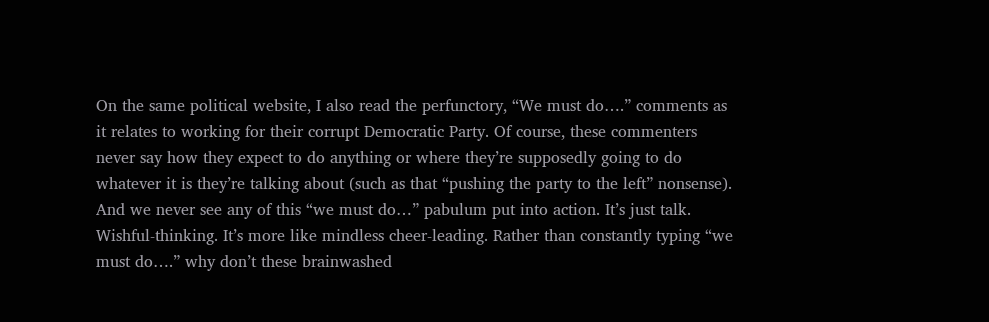On the same political website, I also read the perfunctory, “We must do….” comments as it relates to working for their corrupt Democratic Party. Of course, these commenters never say how they expect to do anything or where they’re supposedly going to do whatever it is they’re talking about (such as that “pushing the party to the left” nonsense). And we never see any of this “we must do…” pabulum put into action. It’s just talk. Wishful-thinking. It’s more like mindless cheer-leading. Rather than constantly typing “we must do….” why don’t these brainwashed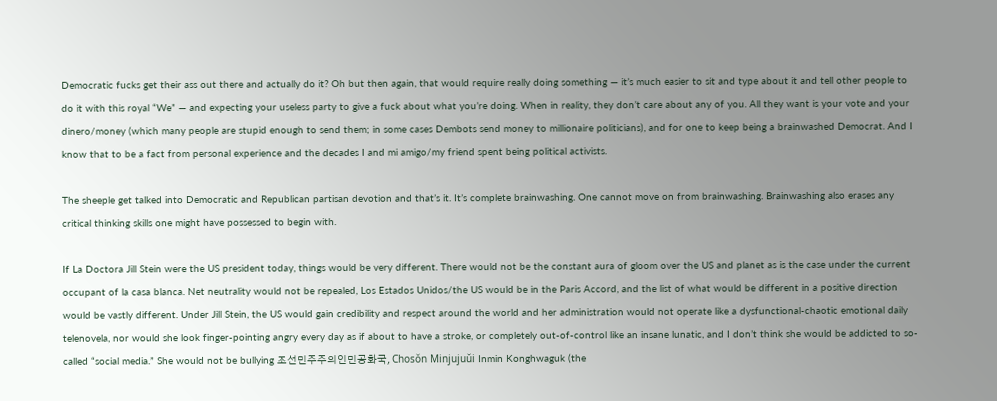Democratic fucks get their ass out there and actually do it? Oh but then again, that would require really doing something — it’s much easier to sit and type about it and tell other people to do it with this royal “We” — and expecting your useless party to give a fuck about what you’re doing. When in reality, they don’t care about any of you. All they want is your vote and your dinero/money (which many people are stupid enough to send them; in some cases Dembots send money to millionaire politicians), and for one to keep being a brainwashed Democrat. And I know that to be a fact from personal experience and the decades I and mi amigo/my friend spent being political activists.

The sheeple get talked into Democratic and Republican partisan devotion and that’s it. It’s complete brainwashing. One cannot move on from brainwashing. Brainwashing also erases any critical thinking skills one might have possessed to begin with.

If La Doctora Jill Stein were the US president today, things would be very different. There would not be the constant aura of gloom over the US and planet as is the case under the current occupant of la casa blanca. Net neutrality would not be repealed, Los Estados Unidos/the US would be in the Paris Accord, and the list of what would be different in a positive direction would be vastly different. Under Jill Stein, the US would gain credibility and respect around the world and her administration would not operate like a dysfunctional-chaotic emotional daily telenovela, nor would she look finger-pointing angry every day as if about to have a stroke, or completely out-of-control like an insane lunatic, and I don’t think she would be addicted to so-called “social media.” She would not be bullying 조선민주주의인민공화국, Chosŏn Minjujuŭi Inmin Konghwaguk (the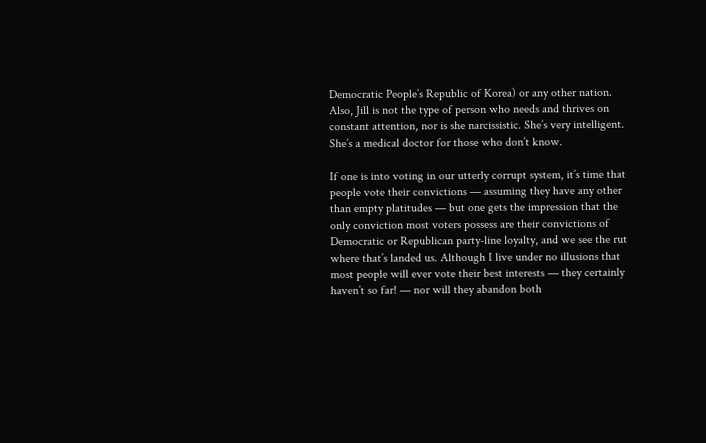Democratic People’s Republic of Korea) or any other nation. Also, Jill is not the type of person who needs and thrives on constant attention, nor is she narcissistic. She’s very intelligent. She’s a medical doctor for those who don’t know.

If one is into voting in our utterly corrupt system, it’s time that people vote their convictions — assuming they have any other than empty platitudes — but one gets the impression that the only conviction most voters possess are their convictions of Democratic or Republican party-line loyalty, and we see the rut where that’s landed us. Although I live under no illusions that most people will ever vote their best interests — they certainly haven’t so far! — nor will they abandon both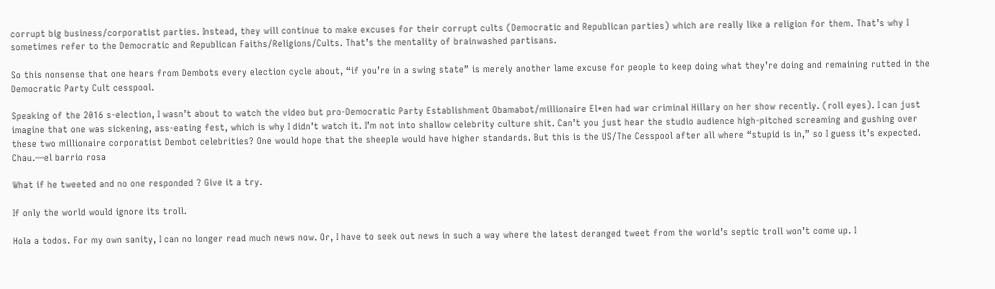corrupt big business/corporatist parties. Instead, they will continue to make excuses for their corrupt cults (Democratic and Republican parties) which are really like a religion for them. That’s why I sometimes refer to the Democratic and Republican Faiths/Religions/Cults. That’s the mentality of brainwashed partisans.

So this nonsense that one hears from Dembots every election cycle about, “if you’re in a swing state” is merely another lame excuse for people to keep doing what they’re doing and remaining rutted in the Democratic Party Cult cesspool.

Speaking of the 2016 s-election, I wasn’t about to watch the video but pro-Democratic Party Establishment Obamabot/millionaire El*en had war criminal Hillary on her show recently. (roll eyes). I can just imagine that one was sickening, ass-eating fest, which is why I didn’t watch it. I’m not into shallow celebrity culture shit. Can’t you just hear the studio audience high-pitched screaming and gushing over these two millionaire corporatist Dembot celebrities? One would hope that the sheeple would have higher standards. But this is the US/The Cesspool after all where “stupid is in,” so I guess it’s expected. Chau.—el barrio rosa

What if he tweeted and no one responded ? Give it a try.

If only the world would ignore its troll.

Hola a todos. For my own sanity, I can no longer read much news now. Or, I have to seek out news in such a way where the latest deranged tweet from the world’s septic troll won’t come up. I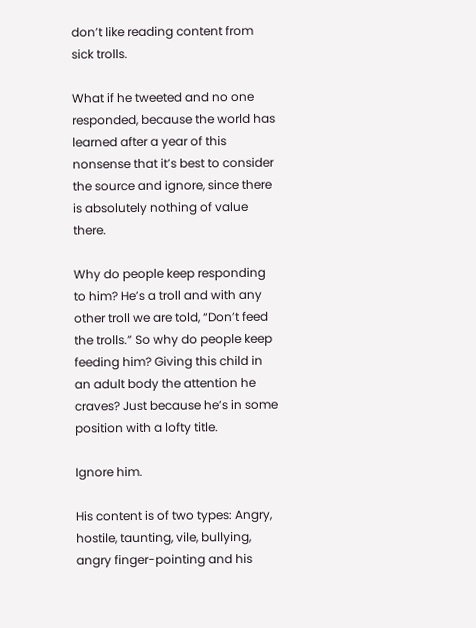don’t like reading content from sick trolls.

What if he tweeted and no one responded, because the world has learned after a year of this nonsense that it’s best to consider the source and ignore, since there is absolutely nothing of value there.

Why do people keep responding to him? He’s a troll and with any other troll we are told, “Don’t feed the trolls.” So why do people keep feeding him? Giving this child in an adult body the attention he craves? Just because he’s in some position with a lofty title.

Ignore him.

His content is of two types: Angry, hostile, taunting, vile, bullying, angry finger-pointing and his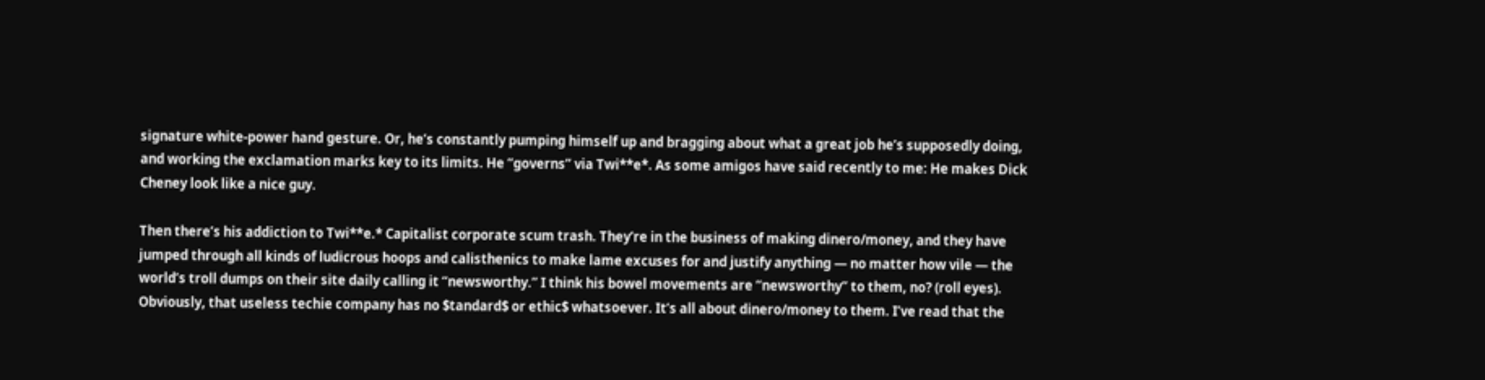signature white-power hand gesture. Or, he’s constantly pumping himself up and bragging about what a great job he’s supposedly doing, and working the exclamation marks key to its limits. He “governs” via Twi**e*. As some amigos have said recently to me: He makes Dick Cheney look like a nice guy.

Then there’s his addiction to Twi**e.* Capitalist corporate scum trash. They’re in the business of making dinero/money, and they have jumped through all kinds of ludicrous hoops and calisthenics to make lame excuses for and justify anything — no matter how vile — the world’s troll dumps on their site daily calling it “newsworthy.” I think his bowel movements are “newsworthy” to them, no? (roll eyes). Obviously, that useless techie company has no $tandard$ or ethic$ whatsoever. It’s all about dinero/money to them. I’ve read that the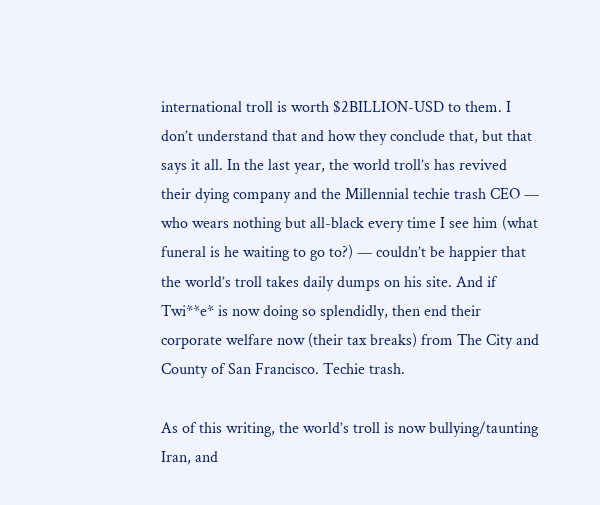international troll is worth $2BILLION-USD to them. I don’t understand that and how they conclude that, but that says it all. In the last year, the world troll’s has revived their dying company and the Millennial techie trash CEO — who wears nothing but all-black every time I see him (what funeral is he waiting to go to?) — couldn’t be happier that the world’s troll takes daily dumps on his site. And if Twi**e* is now doing so splendidly, then end their corporate welfare now (their tax breaks) from The City and County of San Francisco. Techie trash.

As of this writing, the world’s troll is now bullying/taunting Iran, and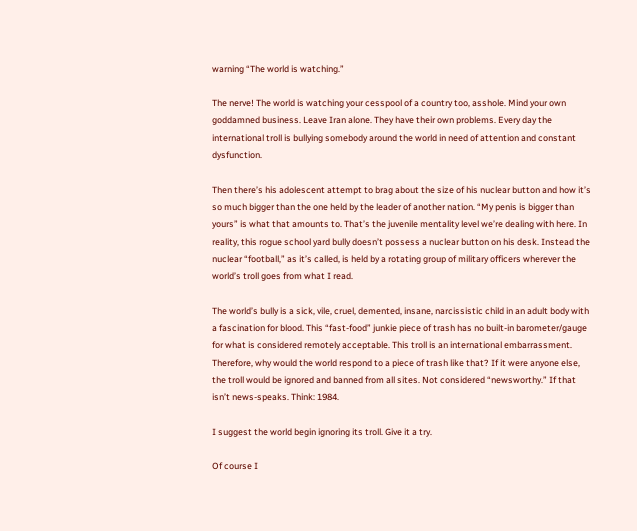warning “The world is watching.”

The nerve! The world is watching your cesspool of a country too, asshole. Mind your own goddamned business. Leave Iran alone. They have their own problems. Every day the international troll is bullying somebody around the world in need of attention and constant dysfunction.

Then there’s his adolescent attempt to brag about the size of his nuclear button and how it’s so much bigger than the one held by the leader of another nation. “My penis is bigger than yours” is what that amounts to. That’s the juvenile mentality level we’re dealing with here. In reality, this rogue school yard bully doesn’t possess a nuclear button on his desk. Instead the nuclear “football,” as it’s called, is held by a rotating group of military officers wherever the world’s troll goes from what I read.

The world’s bully is a sick, vile, cruel, demented, insane, narcissistic child in an adult body with a fascination for blood. This “fast-food” junkie piece of trash has no built-in barometer/gauge for what is considered remotely acceptable. This troll is an international embarrassment. Therefore, why would the world respond to a piece of trash like that? If it were anyone else, the troll would be ignored and banned from all sites. Not considered “newsworthy.” If that isn’t news-speaks. Think: 1984.

I suggest the world begin ignoring its troll. Give it a try.

Of course I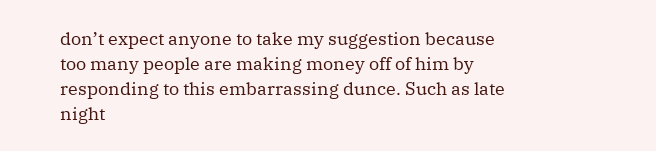don’t expect anyone to take my suggestion because too many people are making money off of him by responding to this embarrassing dunce. Such as late night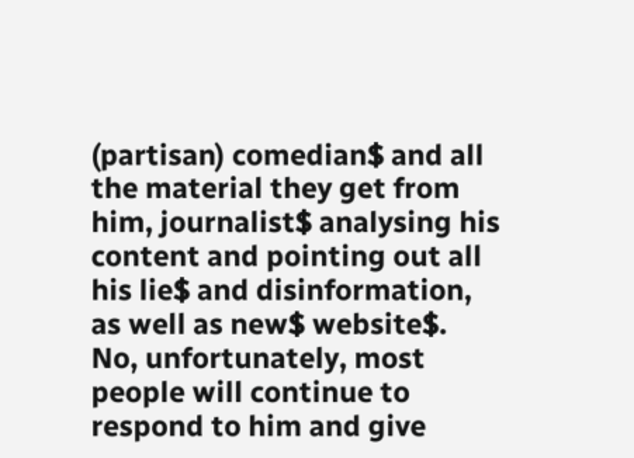(partisan) comedian$ and all the material they get from him, journalist$ analysing his content and pointing out all his lie$ and disinformation, as well as new$ website$. No, unfortunately, most people will continue to respond to him and give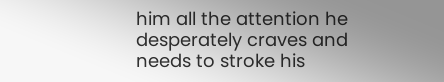him all the attention he desperately craves and needs to stroke his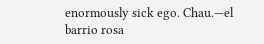enormously sick ego. Chau.—el barrio rosa